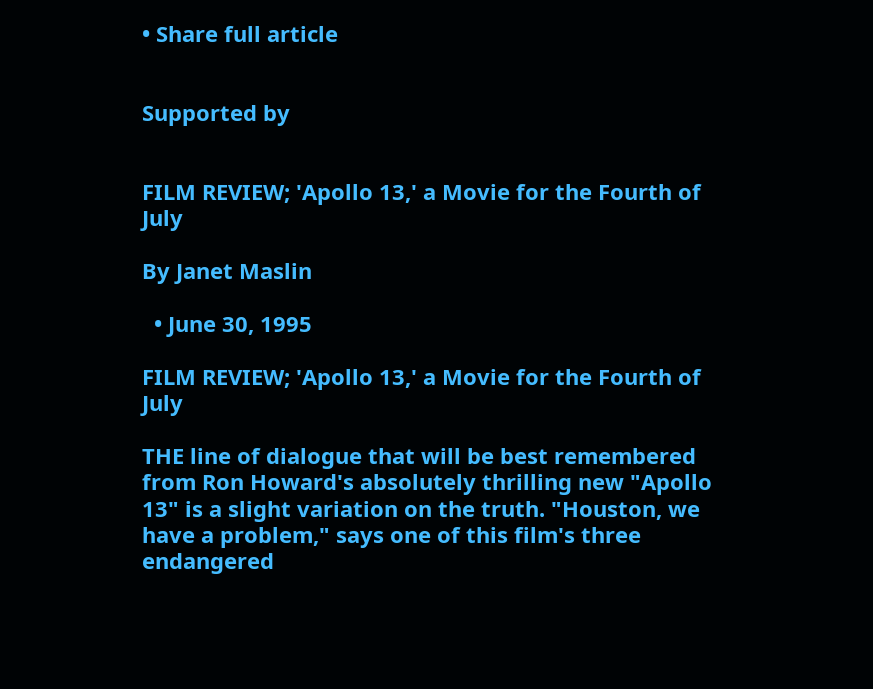• Share full article


Supported by


FILM REVIEW; 'Apollo 13,' a Movie for the Fourth of July

By Janet Maslin

  • June 30, 1995

FILM REVIEW; 'Apollo 13,' a Movie for the Fourth of July

THE line of dialogue that will be best remembered from Ron Howard's absolutely thrilling new "Apollo 13" is a slight variation on the truth. "Houston, we have a problem," says one of this film's three endangered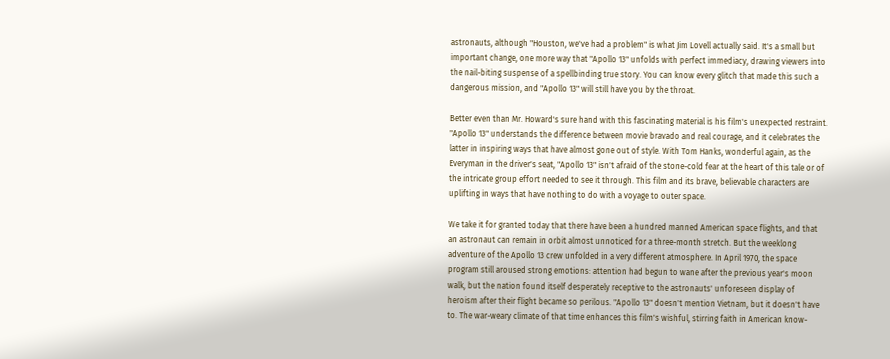astronauts, although "Houston, we've had a problem" is what Jim Lovell actually said. It's a small but important change, one more way that "Apollo 13" unfolds with perfect immediacy, drawing viewers into the nail-biting suspense of a spellbinding true story. You can know every glitch that made this such a dangerous mission, and "Apollo 13" will still have you by the throat.

Better even than Mr. Howard's sure hand with this fascinating material is his film's unexpected restraint. "Apollo 13" understands the difference between movie bravado and real courage, and it celebrates the latter in inspiring ways that have almost gone out of style. With Tom Hanks, wonderful again, as the Everyman in the driver's seat, "Apollo 13" isn't afraid of the stone-cold fear at the heart of this tale or of the intricate group effort needed to see it through. This film and its brave, believable characters are uplifting in ways that have nothing to do with a voyage to outer space.

We take it for granted today that there have been a hundred manned American space flights, and that an astronaut can remain in orbit almost unnoticed for a three-month stretch. But the weeklong adventure of the Apollo 13 crew unfolded in a very different atmosphere. In April 1970, the space program still aroused strong emotions: attention had begun to wane after the previous year's moon walk, but the nation found itself desperately receptive to the astronauts' unforeseen display of heroism after their flight became so perilous. "Apollo 13" doesn't mention Vietnam, but it doesn't have to. The war-weary climate of that time enhances this film's wishful, stirring faith in American know-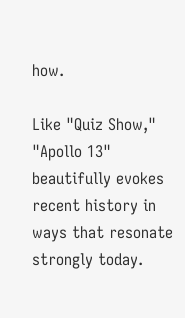how.

Like "Quiz Show," "Apollo 13" beautifully evokes recent history in ways that resonate strongly today.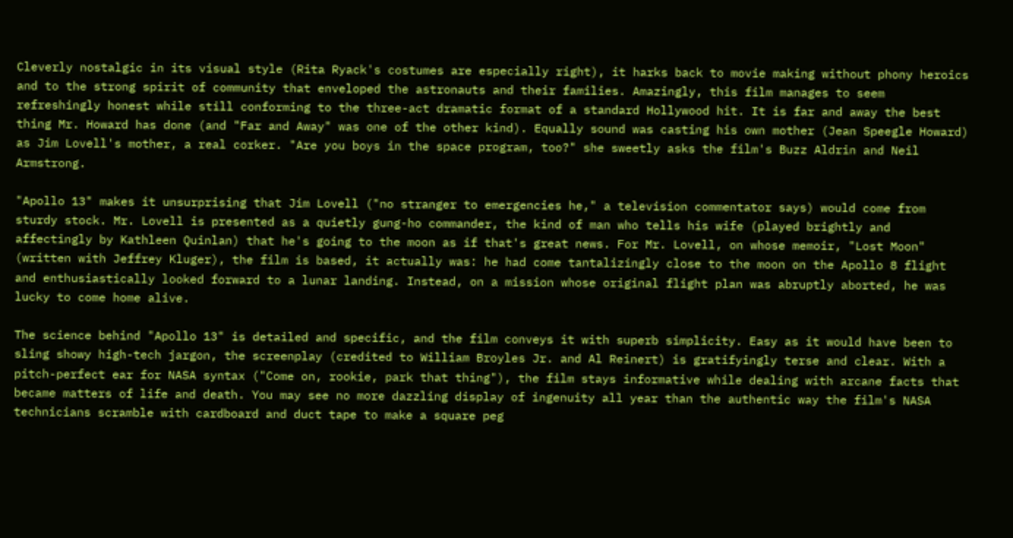Cleverly nostalgic in its visual style (Rita Ryack's costumes are especially right), it harks back to movie making without phony heroics and to the strong spirit of community that enveloped the astronauts and their families. Amazingly, this film manages to seem refreshingly honest while still conforming to the three-act dramatic format of a standard Hollywood hit. It is far and away the best thing Mr. Howard has done (and "Far and Away" was one of the other kind). Equally sound was casting his own mother (Jean Speegle Howard) as Jim Lovell's mother, a real corker. "Are you boys in the space program, too?" she sweetly asks the film's Buzz Aldrin and Neil Armstrong.

"Apollo 13" makes it unsurprising that Jim Lovell ("no stranger to emergencies he," a television commentator says) would come from sturdy stock. Mr. Lovell is presented as a quietly gung-ho commander, the kind of man who tells his wife (played brightly and affectingly by Kathleen Quinlan) that he's going to the moon as if that's great news. For Mr. Lovell, on whose memoir, "Lost Moon" (written with Jeffrey Kluger), the film is based, it actually was: he had come tantalizingly close to the moon on the Apollo 8 flight and enthusiastically looked forward to a lunar landing. Instead, on a mission whose original flight plan was abruptly aborted, he was lucky to come home alive.

The science behind "Apollo 13" is detailed and specific, and the film conveys it with superb simplicity. Easy as it would have been to sling showy high-tech jargon, the screenplay (credited to William Broyles Jr. and Al Reinert) is gratifyingly terse and clear. With a pitch-perfect ear for NASA syntax ("Come on, rookie, park that thing"), the film stays informative while dealing with arcane facts that became matters of life and death. You may see no more dazzling display of ingenuity all year than the authentic way the film's NASA technicians scramble with cardboard and duct tape to make a square peg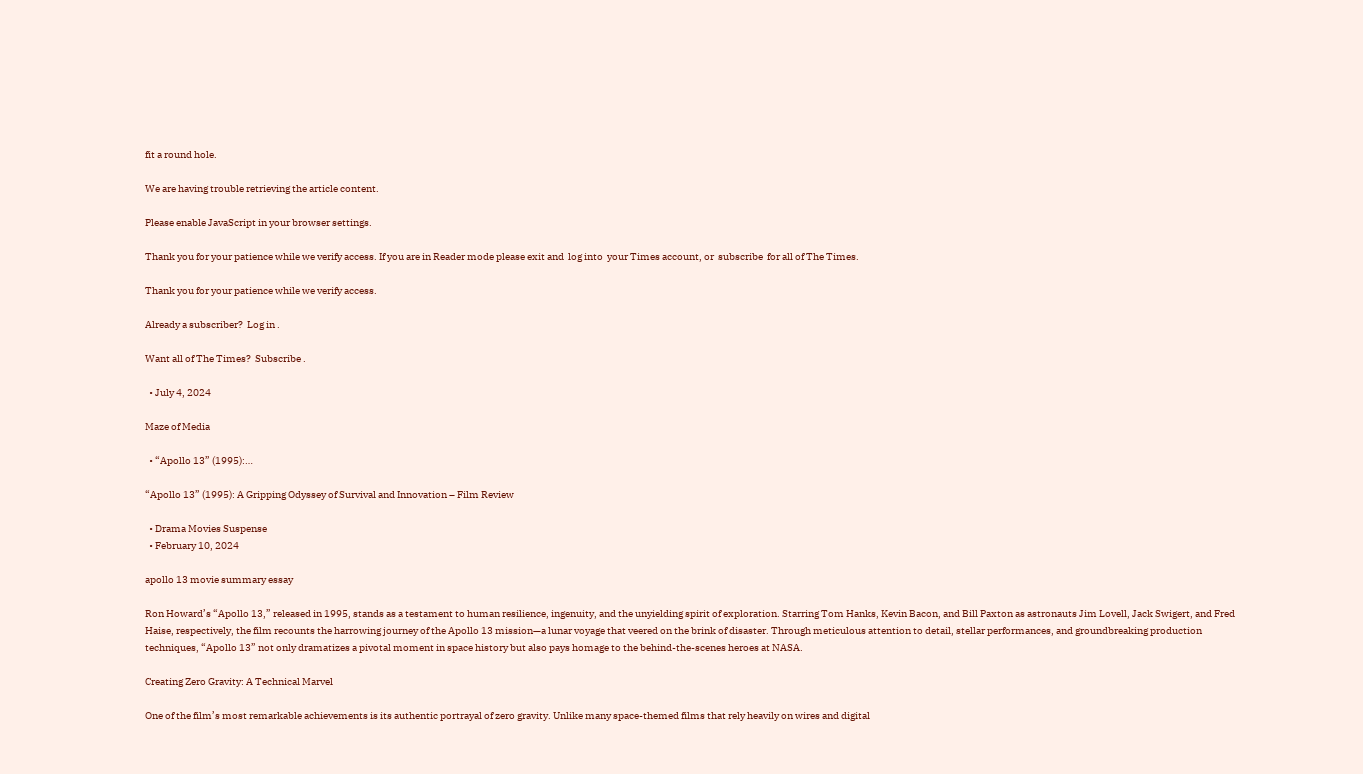fit a round hole.

We are having trouble retrieving the article content.

Please enable JavaScript in your browser settings.

Thank you for your patience while we verify access. If you are in Reader mode please exit and  log into  your Times account, or  subscribe  for all of The Times.

Thank you for your patience while we verify access.

Already a subscriber?  Log in .

Want all of The Times?  Subscribe .

  • July 4, 2024

Maze of Media

  • “Apollo 13” (1995):…

“Apollo 13” (1995): A Gripping Odyssey of Survival and Innovation – Film Review

  • Drama Movies Suspense
  • February 10, 2024

apollo 13 movie summary essay

Ron Howard’s “Apollo 13,” released in 1995, stands as a testament to human resilience, ingenuity, and the unyielding spirit of exploration. Starring Tom Hanks, Kevin Bacon, and Bill Paxton as astronauts Jim Lovell, Jack Swigert, and Fred Haise, respectively, the film recounts the harrowing journey of the Apollo 13 mission—a lunar voyage that veered on the brink of disaster. Through meticulous attention to detail, stellar performances, and groundbreaking production techniques, “Apollo 13” not only dramatizes a pivotal moment in space history but also pays homage to the behind-the-scenes heroes at NASA.

Creating Zero Gravity: A Technical Marvel

One of the film’s most remarkable achievements is its authentic portrayal of zero gravity. Unlike many space-themed films that rely heavily on wires and digital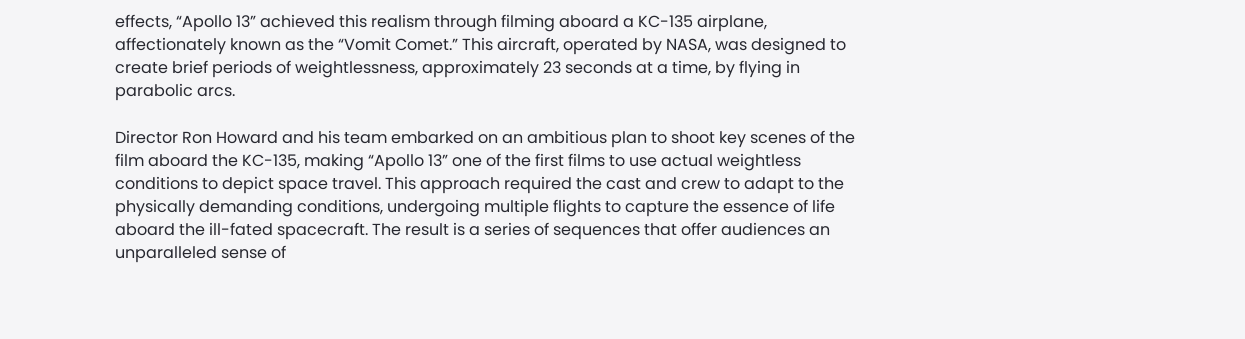effects, “Apollo 13” achieved this realism through filming aboard a KC-135 airplane, affectionately known as the “Vomit Comet.” This aircraft, operated by NASA, was designed to create brief periods of weightlessness, approximately 23 seconds at a time, by flying in parabolic arcs.

Director Ron Howard and his team embarked on an ambitious plan to shoot key scenes of the film aboard the KC-135, making “Apollo 13” one of the first films to use actual weightless conditions to depict space travel. This approach required the cast and crew to adapt to the physically demanding conditions, undergoing multiple flights to capture the essence of life aboard the ill-fated spacecraft. The result is a series of sequences that offer audiences an unparalleled sense of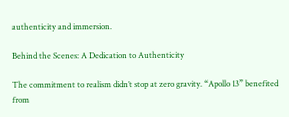authenticity and immersion.

Behind the Scenes: A Dedication to Authenticity

The commitment to realism didn’t stop at zero gravity. “Apollo 13” benefited from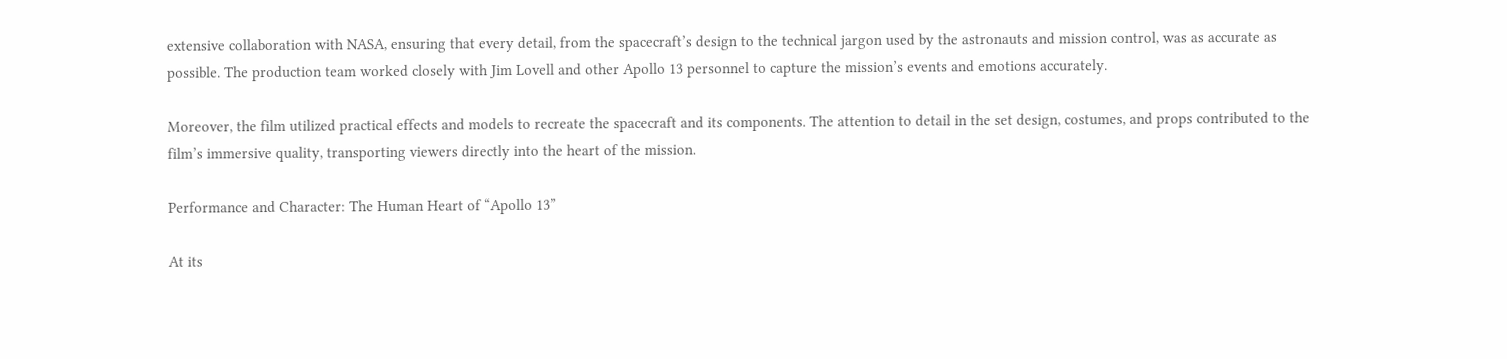extensive collaboration with NASA, ensuring that every detail, from the spacecraft’s design to the technical jargon used by the astronauts and mission control, was as accurate as possible. The production team worked closely with Jim Lovell and other Apollo 13 personnel to capture the mission’s events and emotions accurately.

Moreover, the film utilized practical effects and models to recreate the spacecraft and its components. The attention to detail in the set design, costumes, and props contributed to the film’s immersive quality, transporting viewers directly into the heart of the mission.

Performance and Character: The Human Heart of “Apollo 13”

At its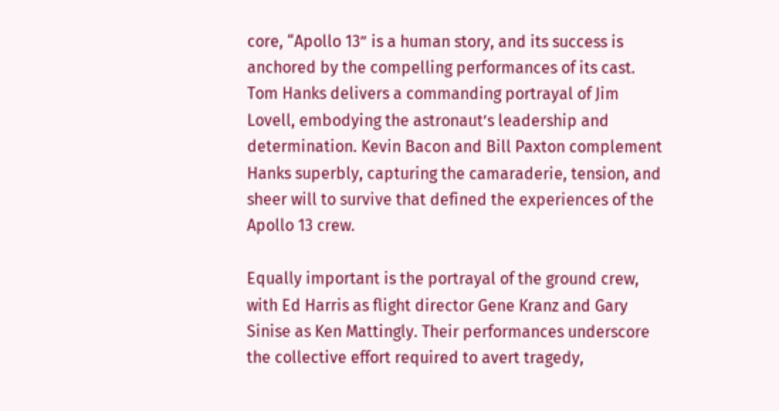core, “Apollo 13” is a human story, and its success is anchored by the compelling performances of its cast. Tom Hanks delivers a commanding portrayal of Jim Lovell, embodying the astronaut’s leadership and determination. Kevin Bacon and Bill Paxton complement Hanks superbly, capturing the camaraderie, tension, and sheer will to survive that defined the experiences of the Apollo 13 crew.

Equally important is the portrayal of the ground crew, with Ed Harris as flight director Gene Kranz and Gary Sinise as Ken Mattingly. Their performances underscore the collective effort required to avert tragedy,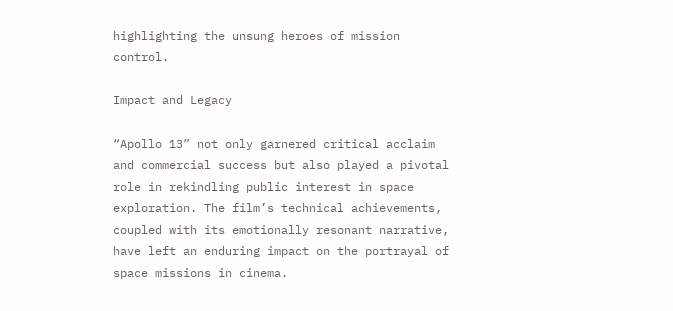highlighting the unsung heroes of mission control.

Impact and Legacy

“Apollo 13” not only garnered critical acclaim and commercial success but also played a pivotal role in rekindling public interest in space exploration. The film’s technical achievements, coupled with its emotionally resonant narrative, have left an enduring impact on the portrayal of space missions in cinema.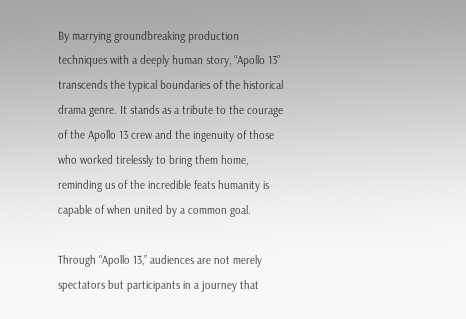By marrying groundbreaking production techniques with a deeply human story, “Apollo 13” transcends the typical boundaries of the historical drama genre. It stands as a tribute to the courage of the Apollo 13 crew and the ingenuity of those who worked tirelessly to bring them home, reminding us of the incredible feats humanity is capable of when united by a common goal.

Through “Apollo 13,” audiences are not merely spectators but participants in a journey that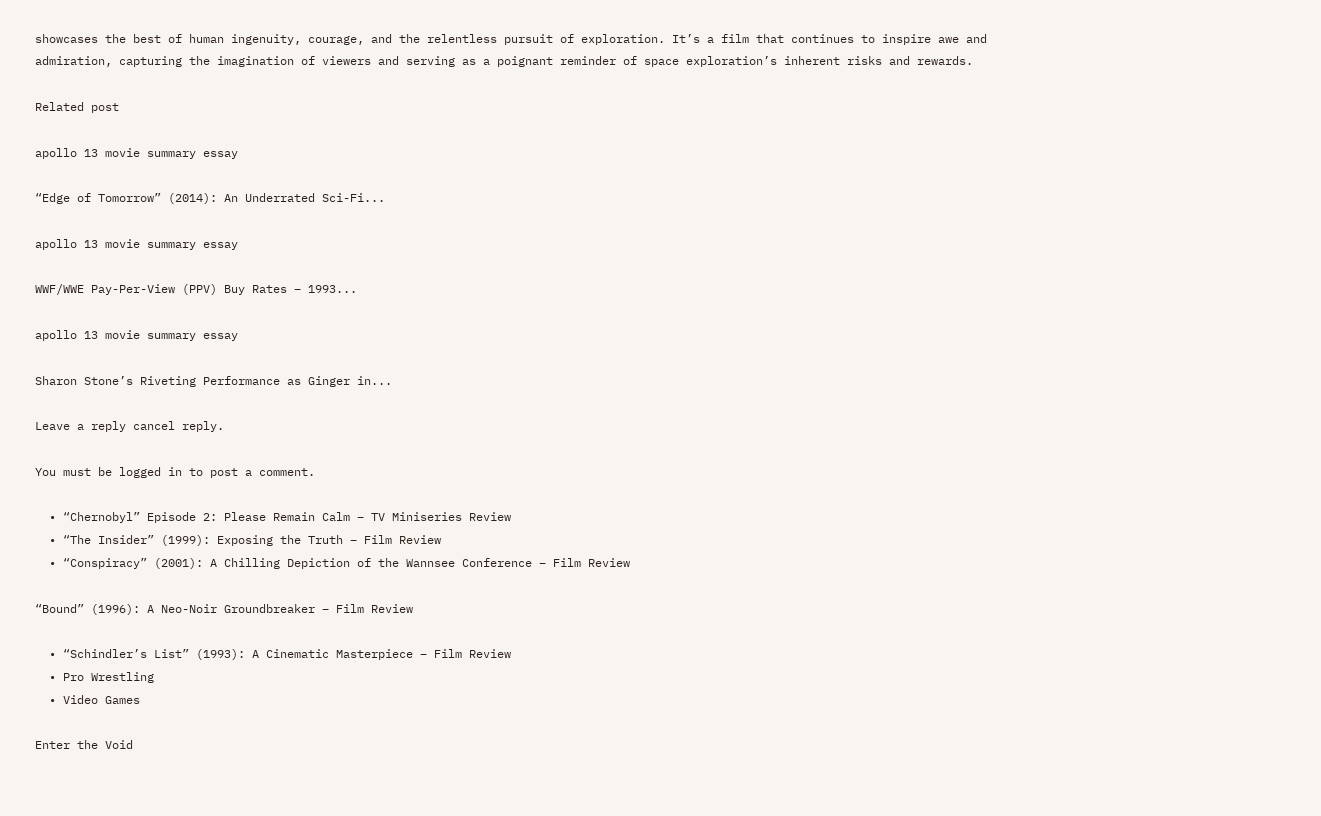showcases the best of human ingenuity, courage, and the relentless pursuit of exploration. It’s a film that continues to inspire awe and admiration, capturing the imagination of viewers and serving as a poignant reminder of space exploration’s inherent risks and rewards.

Related post

apollo 13 movie summary essay

“Edge of Tomorrow” (2014): An Underrated Sci-Fi...

apollo 13 movie summary essay

WWF/WWE Pay-Per-View (PPV) Buy Rates – 1993...

apollo 13 movie summary essay

Sharon Stone’s Riveting Performance as Ginger in...

Leave a reply cancel reply.

You must be logged in to post a comment.

  • “Chernobyl” Episode 2: Please Remain Calm – TV Miniseries Review
  • “The Insider” (1999): Exposing the Truth – Film Review
  • “Conspiracy” (2001): A Chilling Depiction of the Wannsee Conference – Film Review

“Bound” (1996): A Neo-Noir Groundbreaker – Film Review

  • “Schindler’s List” (1993): A Cinematic Masterpiece – Film Review
  • Pro Wrestling
  • Video Games

Enter the Void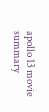apollo 13 movie summary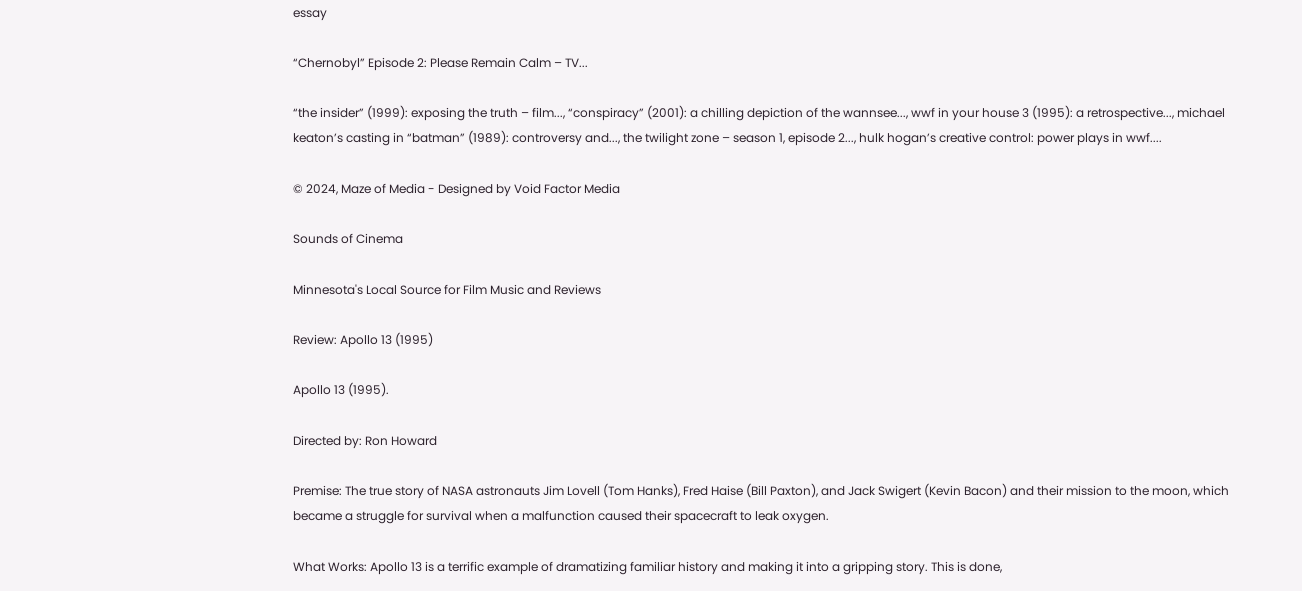essay

“Chernobyl” Episode 2: Please Remain Calm – TV...

“the insider” (1999): exposing the truth – film..., “conspiracy” (2001): a chilling depiction of the wannsee..., wwf in your house 3 (1995): a retrospective..., michael keaton’s casting in “batman” (1989): controversy and..., the twilight zone – season 1, episode 2..., hulk hogan’s creative control: power plays in wwf....

© 2024, Maze of Media - Designed by Void Factor Media

Sounds of Cinema

Minnesota's Local Source for Film Music and Reviews

Review: Apollo 13 (1995)

Apollo 13 (1995).

Directed by: Ron Howard

Premise: The true story of NASA astronauts Jim Lovell (Tom Hanks), Fred Haise (Bill Paxton), and Jack Swigert (Kevin Bacon) and their mission to the moon, which became a struggle for survival when a malfunction caused their spacecraft to leak oxygen.

What Works: Apollo 13 is a terrific example of dramatizing familiar history and making it into a gripping story. This is done,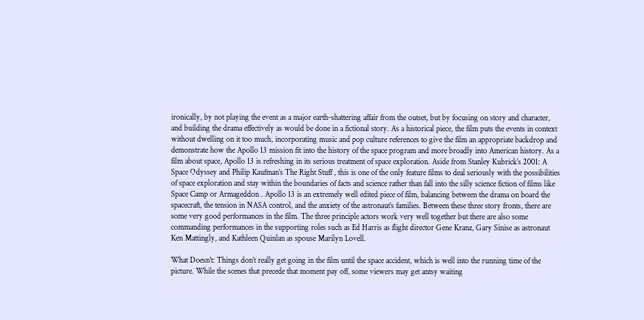ironically, by not playing the event as a major earth-shattering affair from the outset, but by focusing on story and character, and building the drama effectively as would be done in a fictional story. As a historical piece, the film puts the events in context without dwelling on it too much, incorporating music and pop culture references to give the film an appropriate backdrop and demonstrate how the Apollo 13 mission fit into the history of the space program and more broadly into American history. As a film about space, Apollo 13 is refreshing in its serious treatment of space exploration. Aside from Stanley Kubrick’s 2001: A Space Odyssey and Philip Kaufman’s The Right Stuff , this is one of the only feature films to deal seriously with the possibilities of space exploration and stay within the boundaries of facts and science rather than fall into the silly science fiction of films like Space Camp or Armageddon . Apollo 13 is an extremely well edited piece of film, balancing between the drama on board the spacecraft, the tension in NASA control, and the anxiety of the astronaut’s families. Between these three story fronts, there are some very good performances in the film. The three principle actors work very well together but there are also some commanding performances in the supporting roles such as Ed Harris as flight director Gene Kranz, Gary Sinise as astronaut Ken Mattingly, and Kathleen Quinlan as spouse Marilyn Lovell.

What Doesn’t: Things don’t really get going in the film until the space accident, which is well into the running time of the picture. While the scenes that precede that moment pay off, some viewers may get antsy waiting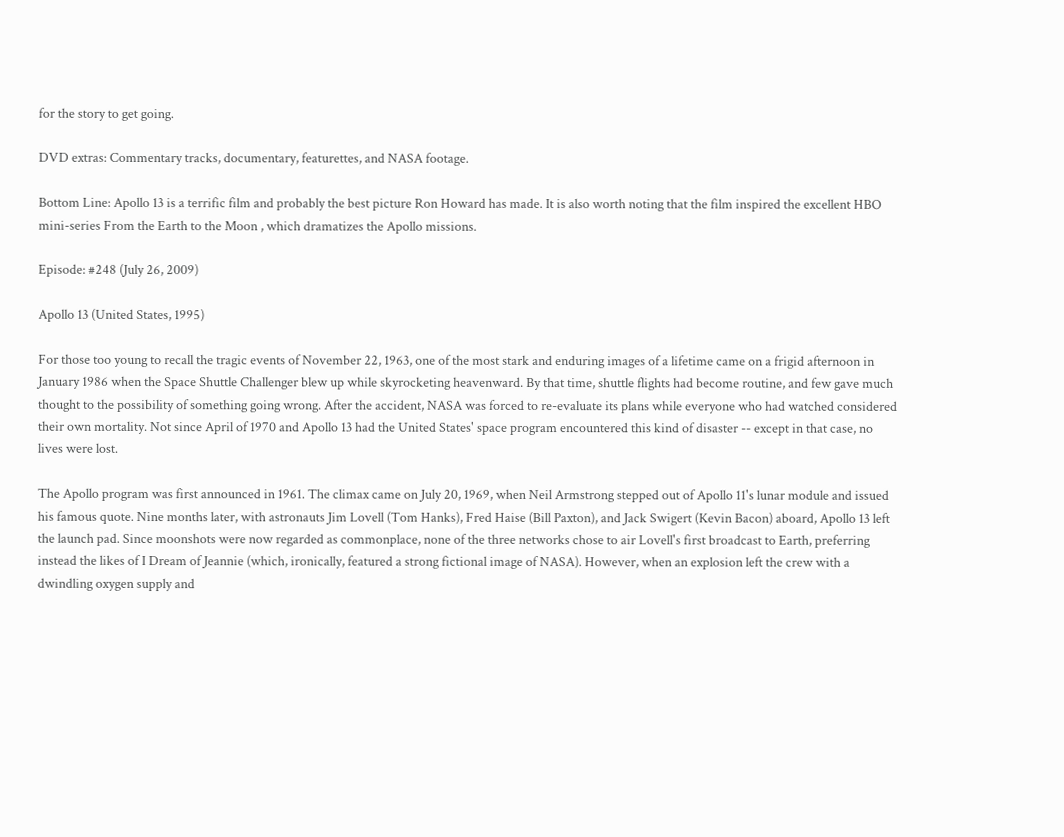for the story to get going.

DVD extras: Commentary tracks, documentary, featurettes, and NASA footage.

Bottom Line: Apollo 13 is a terrific film and probably the best picture Ron Howard has made. It is also worth noting that the film inspired the excellent HBO mini-series From the Earth to the Moon , which dramatizes the Apollo missions.

Episode: #248 (July 26, 2009)

Apollo 13 (United States, 1995)

For those too young to recall the tragic events of November 22, 1963, one of the most stark and enduring images of a lifetime came on a frigid afternoon in January 1986 when the Space Shuttle Challenger blew up while skyrocketing heavenward. By that time, shuttle flights had become routine, and few gave much thought to the possibility of something going wrong. After the accident, NASA was forced to re-evaluate its plans while everyone who had watched considered their own mortality. Not since April of 1970 and Apollo 13 had the United States' space program encountered this kind of disaster -- except in that case, no lives were lost.

The Apollo program was first announced in 1961. The climax came on July 20, 1969, when Neil Armstrong stepped out of Apollo 11's lunar module and issued his famous quote. Nine months later, with astronauts Jim Lovell (Tom Hanks), Fred Haise (Bill Paxton), and Jack Swigert (Kevin Bacon) aboard, Apollo 13 left the launch pad. Since moonshots were now regarded as commonplace, none of the three networks chose to air Lovell's first broadcast to Earth, preferring instead the likes of I Dream of Jeannie (which, ironically, featured a strong fictional image of NASA). However, when an explosion left the crew with a dwindling oxygen supply and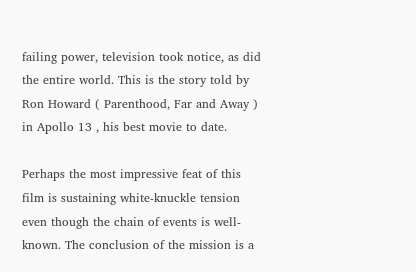failing power, television took notice, as did the entire world. This is the story told by Ron Howard ( Parenthood, Far and Away ) in Apollo 13 , his best movie to date.

Perhaps the most impressive feat of this film is sustaining white-knuckle tension even though the chain of events is well-known. The conclusion of the mission is a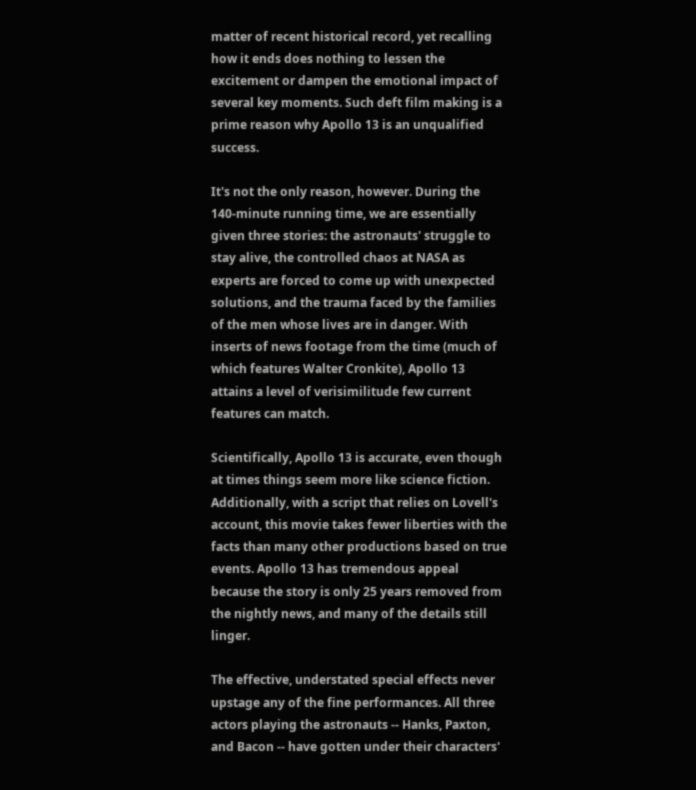matter of recent historical record, yet recalling how it ends does nothing to lessen the excitement or dampen the emotional impact of several key moments. Such deft film making is a prime reason why Apollo 13 is an unqualified success.

It's not the only reason, however. During the 140-minute running time, we are essentially given three stories: the astronauts' struggle to stay alive, the controlled chaos at NASA as experts are forced to come up with unexpected solutions, and the trauma faced by the families of the men whose lives are in danger. With inserts of news footage from the time (much of which features Walter Cronkite), Apollo 13 attains a level of verisimilitude few current features can match.

Scientifically, Apollo 13 is accurate, even though at times things seem more like science fiction. Additionally, with a script that relies on Lovell's account, this movie takes fewer liberties with the facts than many other productions based on true events. Apollo 13 has tremendous appeal because the story is only 25 years removed from the nightly news, and many of the details still linger.

The effective, understated special effects never upstage any of the fine performances. All three actors playing the astronauts -- Hanks, Paxton, and Bacon -- have gotten under their characters'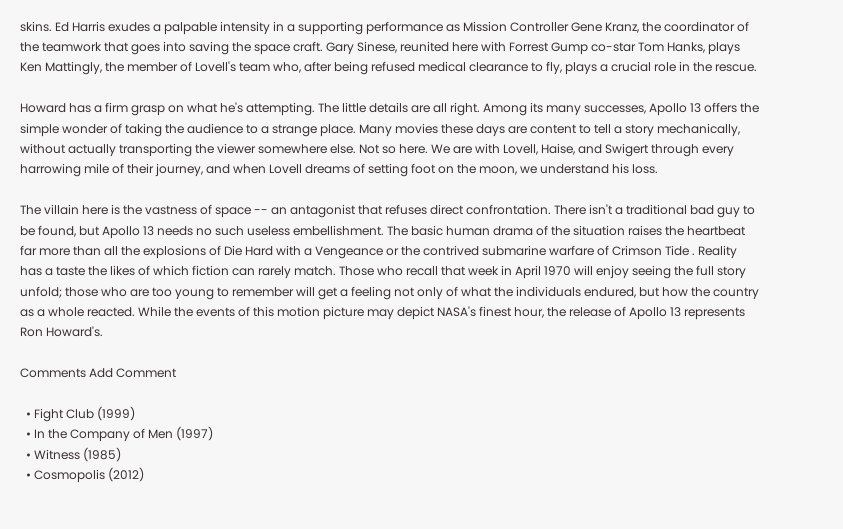skins. Ed Harris exudes a palpable intensity in a supporting performance as Mission Controller Gene Kranz, the coordinator of the teamwork that goes into saving the space craft. Gary Sinese, reunited here with Forrest Gump co-star Tom Hanks, plays Ken Mattingly, the member of Lovell's team who, after being refused medical clearance to fly, plays a crucial role in the rescue.

Howard has a firm grasp on what he's attempting. The little details are all right. Among its many successes, Apollo 13 offers the simple wonder of taking the audience to a strange place. Many movies these days are content to tell a story mechanically, without actually transporting the viewer somewhere else. Not so here. We are with Lovell, Haise, and Swigert through every harrowing mile of their journey, and when Lovell dreams of setting foot on the moon, we understand his loss.

The villain here is the vastness of space -- an antagonist that refuses direct confrontation. There isn't a traditional bad guy to be found, but Apollo 13 needs no such useless embellishment. The basic human drama of the situation raises the heartbeat far more than all the explosions of Die Hard with a Vengeance or the contrived submarine warfare of Crimson Tide . Reality has a taste the likes of which fiction can rarely match. Those who recall that week in April 1970 will enjoy seeing the full story unfold; those who are too young to remember will get a feeling not only of what the individuals endured, but how the country as a whole reacted. While the events of this motion picture may depict NASA's finest hour, the release of Apollo 13 represents Ron Howard's.

Comments Add Comment

  • Fight Club (1999)
  • In the Company of Men (1997)
  • Witness (1985)
  • Cosmopolis (2012)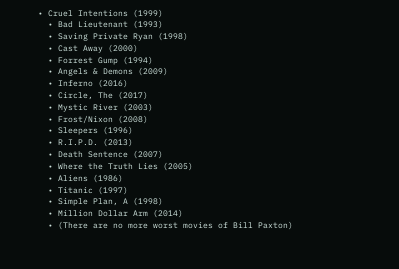• Cruel Intentions (1999)
  • Bad Lieutenant (1993)
  • Saving Private Ryan (1998)
  • Cast Away (2000)
  • Forrest Gump (1994)
  • Angels & Demons (2009)
  • Inferno (2016)
  • Circle, The (2017)
  • Mystic River (2003)
  • Frost/Nixon (2008)
  • Sleepers (1996)
  • R.I.P.D. (2013)
  • Death Sentence (2007)
  • Where the Truth Lies (2005)
  • Aliens (1986)
  • Titanic (1997)
  • Simple Plan, A (1998)
  • Million Dollar Arm (2014)
  • (There are no more worst movies of Bill Paxton)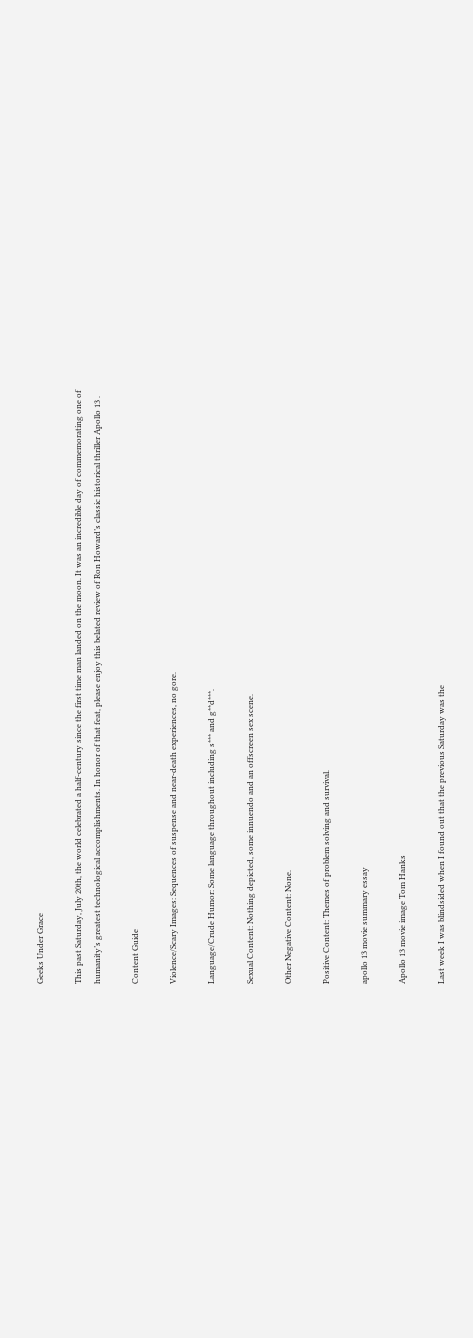Geeks Under Grace

This past Saturday, July 20th, the world celebrated a half-century since the first time man landed on the moon. It was an incredible day of commemorating one of humanity’s greatest technological accomplishments. In honor of that feat, please enjoy this belated review of Ron Howard’s classic historical thriller Apollo 13 .

Content Guide

Violence/Scary Images: Sequences of suspense and near-death experiences, no gore.

Language/Crude Humor: Some language throughout including s*** and g**d***.

Sexual Content: Nothing depicted, some innuendo and an offscreen sex scene.

Other Negative Content: None.

Positive Content: Themes of problem solving and survival.

apollo 13 movie summary essay

Apollo 13 movie image Tom Hanks

Last week I was blindsided when I found out that the previous Saturday was the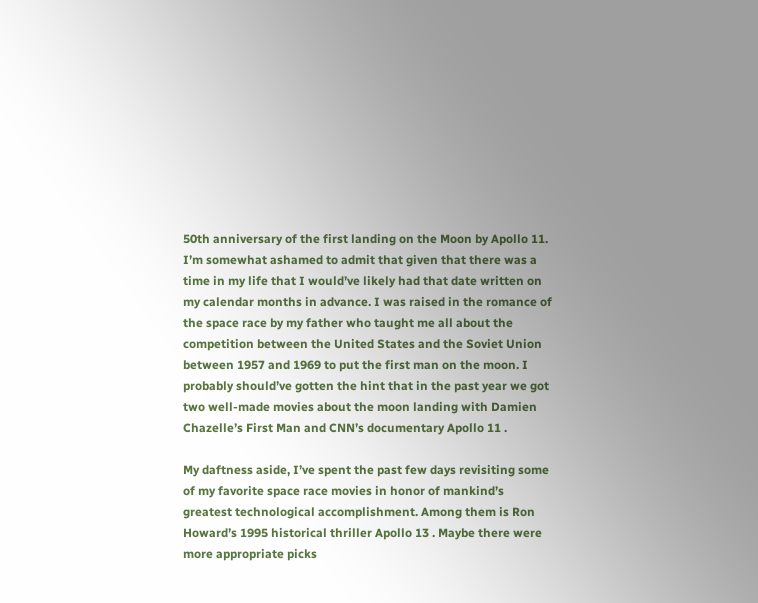50th anniversary of the first landing on the Moon by Apollo 11. I’m somewhat ashamed to admit that given that there was a time in my life that I would’ve likely had that date written on my calendar months in advance. I was raised in the romance of the space race by my father who taught me all about the competition between the United States and the Soviet Union between 1957 and 1969 to put the first man on the moon. I probably should’ve gotten the hint that in the past year we got two well-made movies about the moon landing with Damien Chazelle’s First Man and CNN’s documentary Apollo 11 .

My daftness aside, I’ve spent the past few days revisiting some of my favorite space race movies in honor of mankind’s greatest technological accomplishment. Among them is Ron Howard’s 1995 historical thriller Apollo 13 . Maybe there were more appropriate picks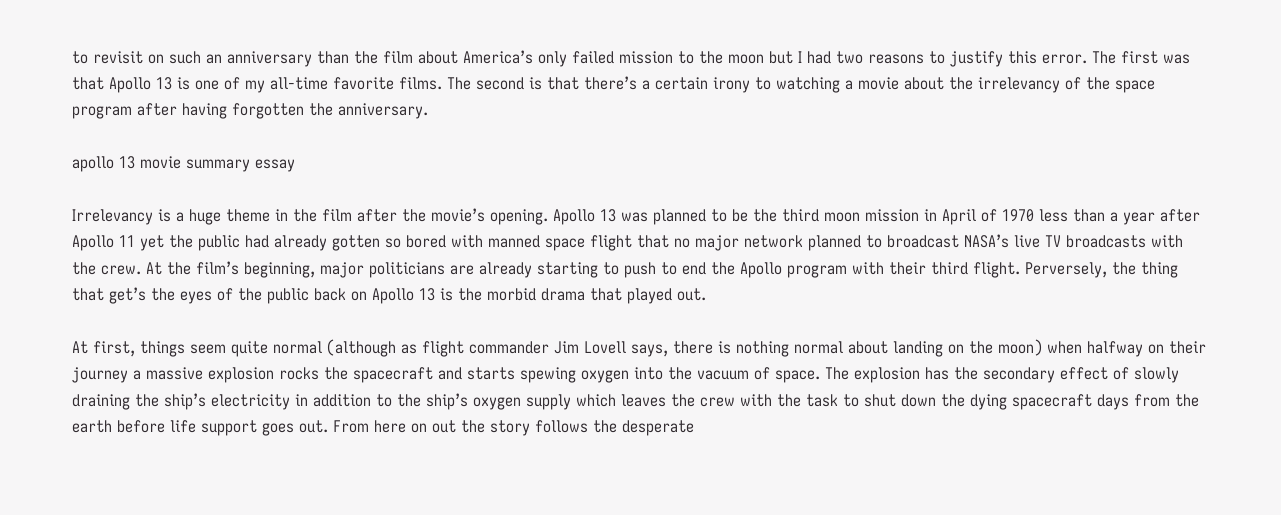to revisit on such an anniversary than the film about America’s only failed mission to the moon but I had two reasons to justify this error. The first was that Apollo 13 is one of my all-time favorite films. The second is that there’s a certain irony to watching a movie about the irrelevancy of the space program after having forgotten the anniversary.

apollo 13 movie summary essay

Irrelevancy is a huge theme in the film after the movie’s opening. Apollo 13 was planned to be the third moon mission in April of 1970 less than a year after Apollo 11 yet the public had already gotten so bored with manned space flight that no major network planned to broadcast NASA’s live TV broadcasts with the crew. At the film’s beginning, major politicians are already starting to push to end the Apollo program with their third flight. Perversely, the thing that get’s the eyes of the public back on Apollo 13 is the morbid drama that played out.

At first, things seem quite normal (although as flight commander Jim Lovell says, there is nothing normal about landing on the moon) when halfway on their journey a massive explosion rocks the spacecraft and starts spewing oxygen into the vacuum of space. The explosion has the secondary effect of slowly draining the ship’s electricity in addition to the ship’s oxygen supply which leaves the crew with the task to shut down the dying spacecraft days from the earth before life support goes out. From here on out the story follows the desperate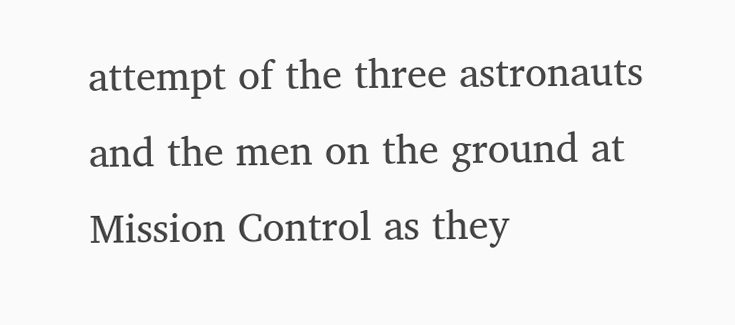attempt of the three astronauts and the men on the ground at Mission Control as they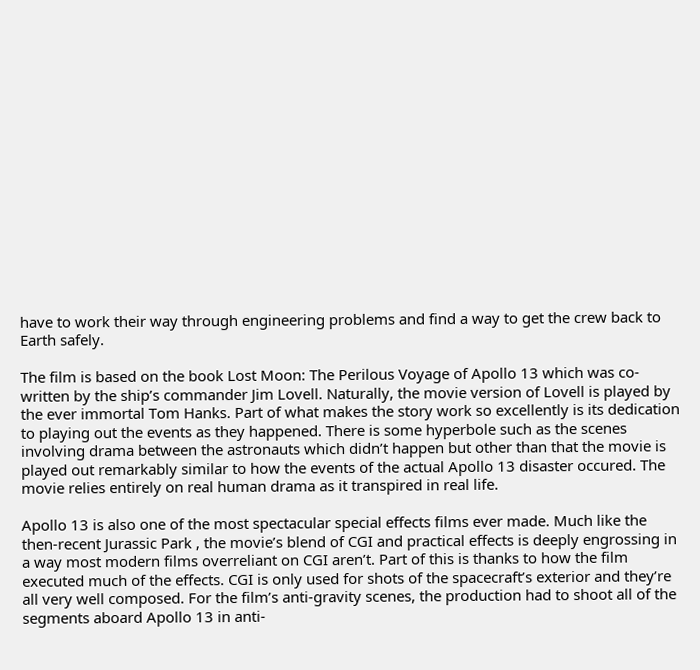have to work their way through engineering problems and find a way to get the crew back to Earth safely.

The film is based on the book Lost Moon: The Perilous Voyage of Apollo 13 which was co-written by the ship’s commander Jim Lovell. Naturally, the movie version of Lovell is played by the ever immortal Tom Hanks. Part of what makes the story work so excellently is its dedication to playing out the events as they happened. There is some hyperbole such as the scenes involving drama between the astronauts which didn’t happen but other than that the movie is played out remarkably similar to how the events of the actual Apollo 13 disaster occured. The movie relies entirely on real human drama as it transpired in real life.

Apollo 13 is also one of the most spectacular special effects films ever made. Much like the then-recent Jurassic Park , the movie’s blend of CGI and practical effects is deeply engrossing in a way most modern films overreliant on CGI aren’t. Part of this is thanks to how the film executed much of the effects. CGI is only used for shots of the spacecraft’s exterior and they’re all very well composed. For the film’s anti-gravity scenes, the production had to shoot all of the segments aboard Apollo 13 in anti-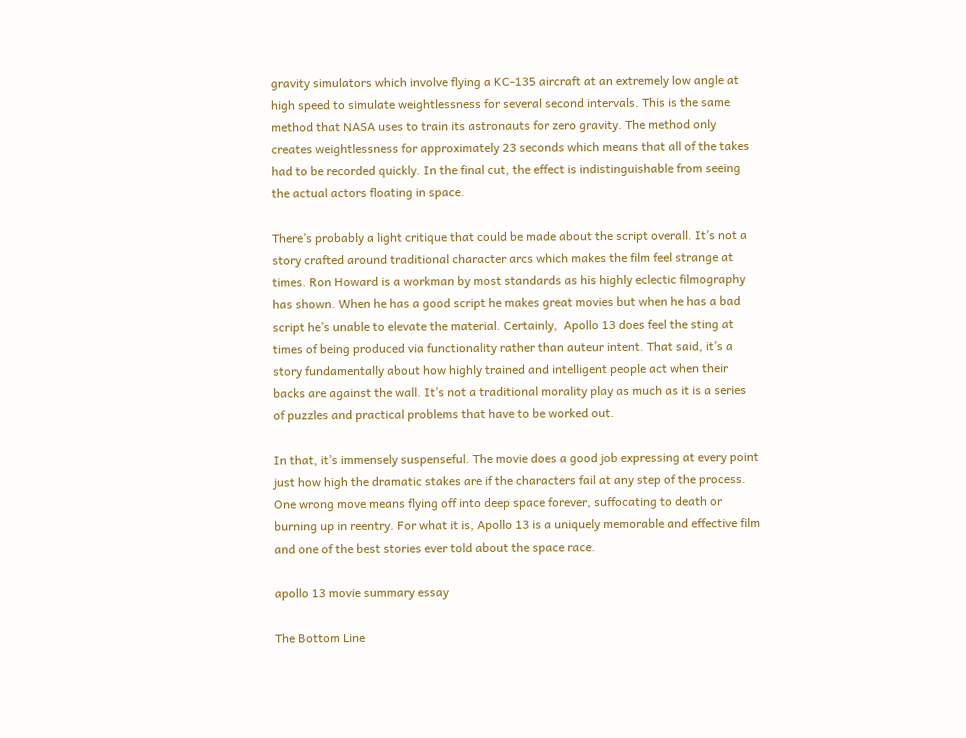gravity simulators which involve flying a KC-135 aircraft at an extremely low angle at high speed to simulate weightlessness for several second intervals. This is the same method that NASA uses to train its astronauts for zero gravity. The method only creates weightlessness for approximately 23 seconds which means that all of the takes had to be recorded quickly. In the final cut, the effect is indistinguishable from seeing the actual actors floating in space.

There’s probably a light critique that could be made about the script overall. It’s not a story crafted around traditional character arcs which makes the film feel strange at times. Ron Howard is a workman by most standards as his highly eclectic filmography has shown. When he has a good script he makes great movies but when he has a bad script he’s unable to elevate the material. Certainly,  Apollo 13 does feel the sting at times of being produced via functionality rather than auteur intent. That said, it’s a story fundamentally about how highly trained and intelligent people act when their backs are against the wall. It’s not a traditional morality play as much as it is a series of puzzles and practical problems that have to be worked out.

In that, it’s immensely suspenseful. The movie does a good job expressing at every point just how high the dramatic stakes are if the characters fail at any step of the process. One wrong move means flying off into deep space forever, suffocating to death or burning up in reentry. For what it is, Apollo 13 is a uniquely memorable and effective film and one of the best stories ever told about the space race.

apollo 13 movie summary essay

The Bottom Line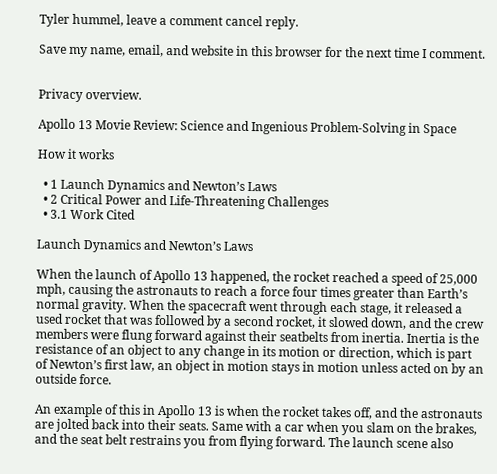Tyler hummel, leave a comment cancel reply.

Save my name, email, and website in this browser for the next time I comment.


Privacy overview.

Apollo 13 Movie Review: Science and Ingenious Problem-Solving in Space

How it works

  • 1 Launch Dynamics and Newton’s Laws
  • 2 Critical Power and Life-Threatening Challenges
  • 3.1 Work Cited

Launch Dynamics and Newton’s Laws

When the launch of Apollo 13 happened, the rocket reached a speed of 25,000 mph, causing the astronauts to reach a force four times greater than Earth’s normal gravity. When the spacecraft went through each stage, it released a used rocket that was followed by a second rocket, it slowed down, and the crew members were flung forward against their seatbelts from inertia. Inertia is the resistance of an object to any change in its motion or direction, which is part of Newton’s first law, an object in motion stays in motion unless acted on by an outside force.

An example of this in Apollo 13 is when the rocket takes off, and the astronauts are jolted back into their seats. Same with a car when you slam on the brakes, and the seat belt restrains you from flying forward. The launch scene also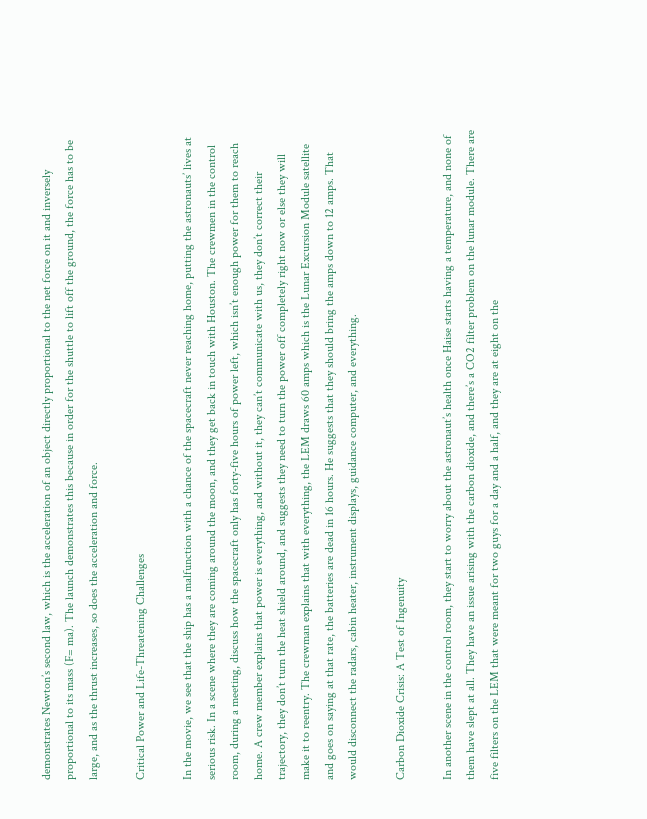demonstrates Newton’s second law, which is the acceleration of an object directly proportional to the net force on it and inversely proportional to its mass (F= ma). The launch demonstrates this because in order for the shuttle to lift off the ground, the force has to be large, and as the thrust increases, so does the acceleration and force.

Critical Power and Life-Threatening Challenges

In the movie, we see that the ship has a malfunction with a chance of the spacecraft never reaching home, putting the astronauts’ lives at serious risk. In a scene where they are coming around the moon, and they get back in touch with Houston. The crewmen in the control room, during a meeting, discuss how the spacecraft only has forty-five hours of power left, which isn’t enough power for them to reach home. A crew member explains that power is everything, and without it, they can’t communicate with us, they don’t correct their trajectory, they don’t turn the heat shield around, and suggests they need to turn the power off completely right now or else they will make it to reentry. The crewman explains that with everything, the LEM draws 60 amps which is the Lunar Excursion Module satellite and goes on saying at that rate, the batteries are dead in 16 hours. He suggests that they should bring the amps down to 12 amps. That would disconnect the radars, cabin heater, instrument displays, guidance computer, and everything.

Carbon Dioxide Crisis: A Test of Ingenuity

In another scene in the control room, they start to worry about the astronaut’s health once Haise starts having a temperature, and none of them have slept at all. They have an issue arising with the carbon dioxide, and there’s a CO2 filter problem on the lunar module. There are five filters on the LEM that were meant for two guys for a day and a half, and they are at eight on the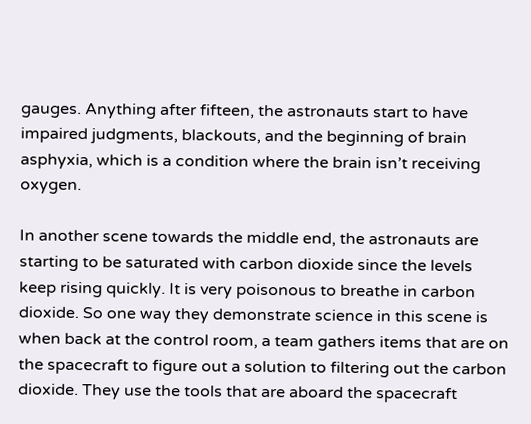gauges. Anything after fifteen, the astronauts start to have impaired judgments, blackouts, and the beginning of brain asphyxia, which is a condition where the brain isn’t receiving oxygen.

In another scene towards the middle end, the astronauts are starting to be saturated with carbon dioxide since the levels keep rising quickly. It is very poisonous to breathe in carbon dioxide. So one way they demonstrate science in this scene is when back at the control room, a team gathers items that are on the spacecraft to figure out a solution to filtering out the carbon dioxide. They use the tools that are aboard the spacecraft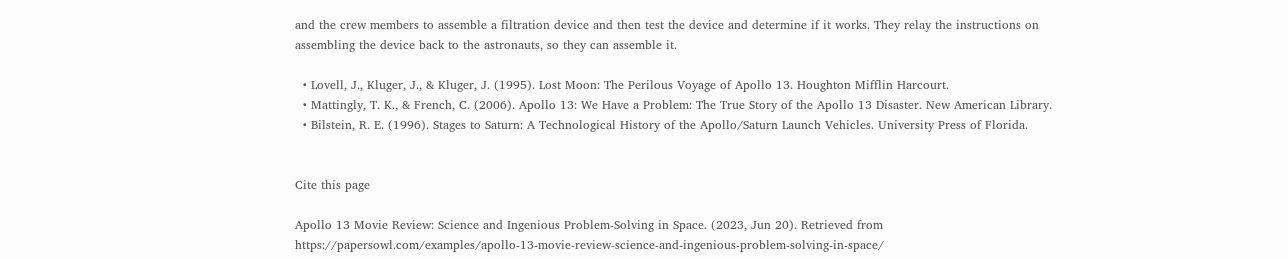and the crew members to assemble a filtration device and then test the device and determine if it works. They relay the instructions on assembling the device back to the astronauts, so they can assemble it.

  • Lovell, J., Kluger, J., & Kluger, J. (1995). Lost Moon: The Perilous Voyage of Apollo 13. Houghton Mifflin Harcourt.
  • Mattingly, T. K., & French, C. (2006). Apollo 13: We Have a Problem: The True Story of the Apollo 13 Disaster. New American Library.
  • Bilstein, R. E. (1996). Stages to Saturn: A Technological History of the Apollo/Saturn Launch Vehicles. University Press of Florida.


Cite this page

Apollo 13 Movie Review: Science and Ingenious Problem-Solving in Space. (2023, Jun 20). Retrieved from https://papersowl.com/examples/apollo-13-movie-review-science-and-ingenious-problem-solving-in-space/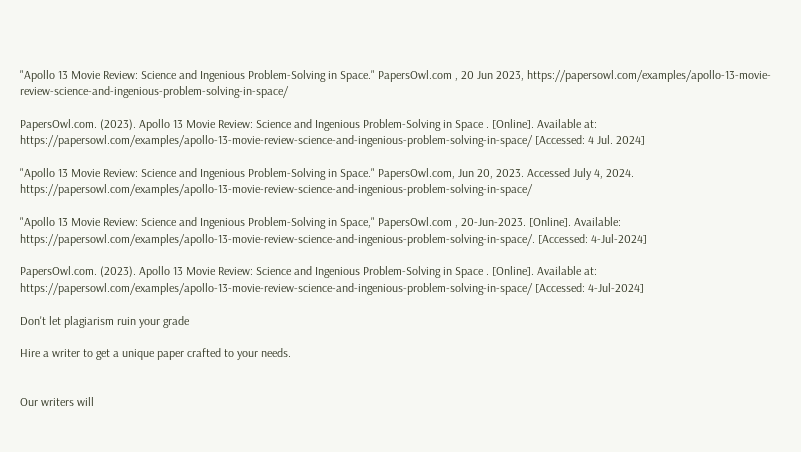"Apollo 13 Movie Review: Science and Ingenious Problem-Solving in Space." PapersOwl.com , 20 Jun 2023, https://papersowl.com/examples/apollo-13-movie-review-science-and-ingenious-problem-solving-in-space/

PapersOwl.com. (2023). Apollo 13 Movie Review: Science and Ingenious Problem-Solving in Space . [Online]. Available at: https://papersowl.com/examples/apollo-13-movie-review-science-and-ingenious-problem-solving-in-space/ [Accessed: 4 Jul. 2024]

"Apollo 13 Movie Review: Science and Ingenious Problem-Solving in Space." PapersOwl.com, Jun 20, 2023. Accessed July 4, 2024. https://papersowl.com/examples/apollo-13-movie-review-science-and-ingenious-problem-solving-in-space/

"Apollo 13 Movie Review: Science and Ingenious Problem-Solving in Space," PapersOwl.com , 20-Jun-2023. [Online]. Available: https://papersowl.com/examples/apollo-13-movie-review-science-and-ingenious-problem-solving-in-space/. [Accessed: 4-Jul-2024]

PapersOwl.com. (2023). Apollo 13 Movie Review: Science and Ingenious Problem-Solving in Space . [Online]. Available at: https://papersowl.com/examples/apollo-13-movie-review-science-and-ingenious-problem-solving-in-space/ [Accessed: 4-Jul-2024]

Don't let plagiarism ruin your grade

Hire a writer to get a unique paper crafted to your needs.


Our writers will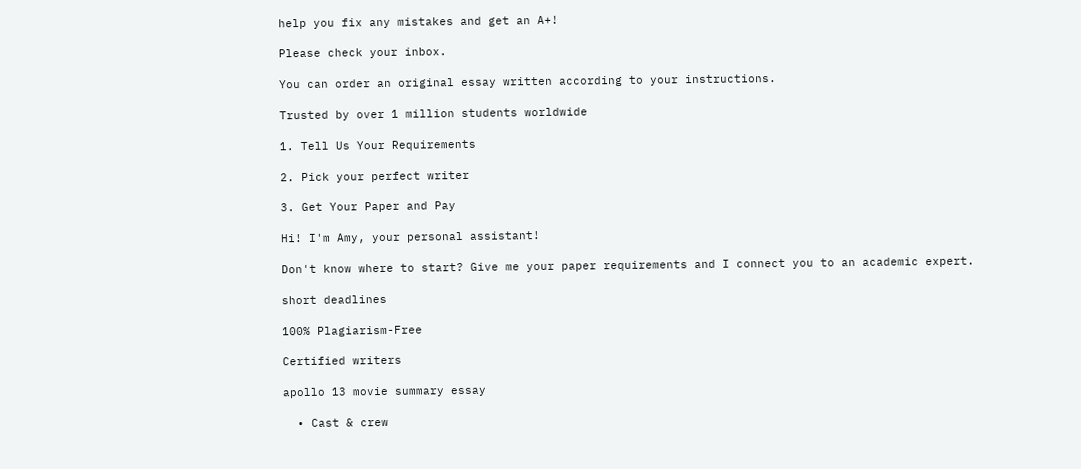help you fix any mistakes and get an A+!

Please check your inbox.

You can order an original essay written according to your instructions.

Trusted by over 1 million students worldwide

1. Tell Us Your Requirements

2. Pick your perfect writer

3. Get Your Paper and Pay

Hi! I'm Amy, your personal assistant!

Don't know where to start? Give me your paper requirements and I connect you to an academic expert.

short deadlines

100% Plagiarism-Free

Certified writers

apollo 13 movie summary essay

  • Cast & crew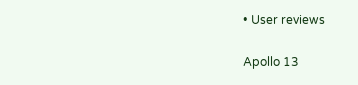• User reviews

Apollo 13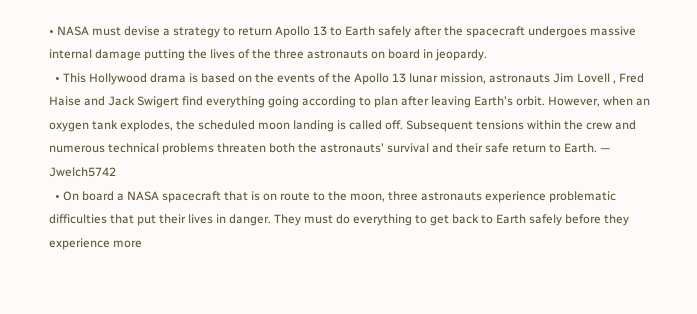• NASA must devise a strategy to return Apollo 13 to Earth safely after the spacecraft undergoes massive internal damage putting the lives of the three astronauts on board in jeopardy.
  • This Hollywood drama is based on the events of the Apollo 13 lunar mission, astronauts Jim Lovell , Fred Haise and Jack Swigert find everything going according to plan after leaving Earth's orbit. However, when an oxygen tank explodes, the scheduled moon landing is called off. Subsequent tensions within the crew and numerous technical problems threaten both the astronauts' survival and their safe return to Earth. — Jwelch5742
  • On board a NASA spacecraft that is on route to the moon, three astronauts experience problematic difficulties that put their lives in danger. They must do everything to get back to Earth safely before they experience more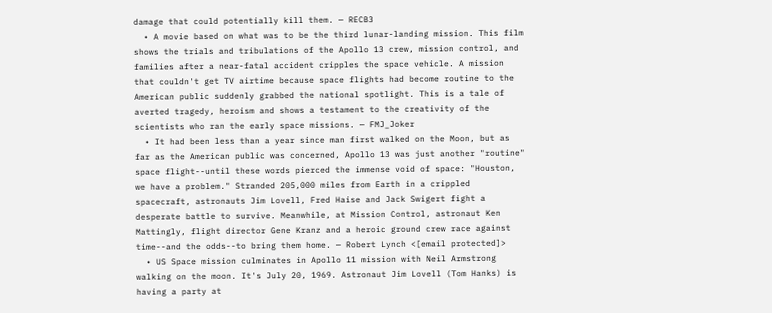damage that could potentially kill them. — RECB3
  • A movie based on what was to be the third lunar-landing mission. This film shows the trials and tribulations of the Apollo 13 crew, mission control, and families after a near-fatal accident cripples the space vehicle. A mission that couldn't get TV airtime because space flights had become routine to the American public suddenly grabbed the national spotlight. This is a tale of averted tragedy, heroism and shows a testament to the creativity of the scientists who ran the early space missions. — FMJ_Joker
  • It had been less than a year since man first walked on the Moon, but as far as the American public was concerned, Apollo 13 was just another "routine" space flight--until these words pierced the immense void of space: "Houston, we have a problem." Stranded 205,000 miles from Earth in a crippled spacecraft, astronauts Jim Lovell, Fred Haise and Jack Swigert fight a desperate battle to survive. Meanwhile, at Mission Control, astronaut Ken Mattingly, flight director Gene Kranz and a heroic ground crew race against time--and the odds--to bring them home. — Robert Lynch <[email protected]>
  • US Space mission culminates in Apollo 11 mission with Neil Armstrong walking on the moon. It's July 20, 1969. Astronaut Jim Lovell (Tom Hanks) is having a party at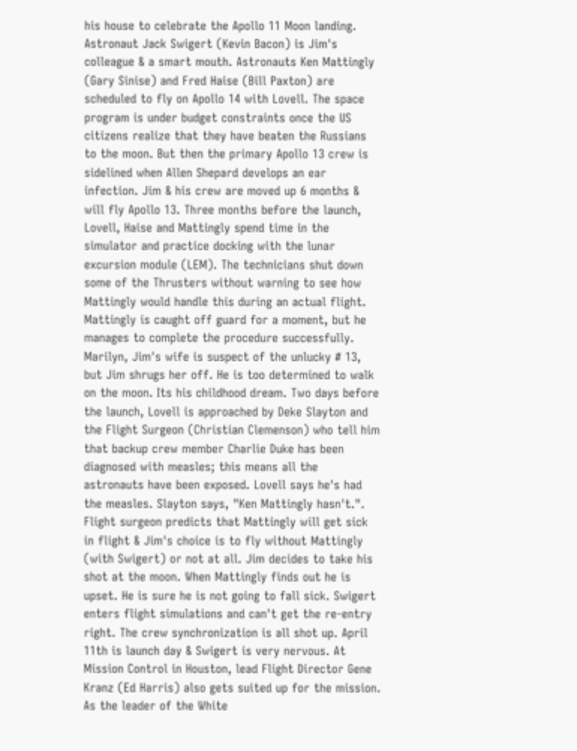his house to celebrate the Apollo 11 Moon landing. Astronaut Jack Swigert (Kevin Bacon) is Jim's colleague & a smart mouth. Astronauts Ken Mattingly (Gary Sinise) and Fred Haise (Bill Paxton) are scheduled to fly on Apollo 14 with Lovell. The space program is under budget constraints once the US citizens realize that they have beaten the Russians to the moon. But then the primary Apollo 13 crew is sidelined when Allen Shepard develops an ear infection. Jim & his crew are moved up 6 months & will fly Apollo 13. Three months before the launch, Lovell, Haise and Mattingly spend time in the simulator and practice docking with the lunar excursion module (LEM). The technicians shut down some of the Thrusters without warning to see how Mattingly would handle this during an actual flight. Mattingly is caught off guard for a moment, but he manages to complete the procedure successfully. Marilyn, Jim's wife is suspect of the unlucky # 13, but Jim shrugs her off. He is too determined to walk on the moon. Its his childhood dream. Two days before the launch, Lovell is approached by Deke Slayton and the Flight Surgeon (Christian Clemenson) who tell him that backup crew member Charlie Duke has been diagnosed with measles; this means all the astronauts have been exposed. Lovell says he's had the measles. Slayton says, "Ken Mattingly hasn't.". Flight surgeon predicts that Mattingly will get sick in flight & Jim's choice is to fly without Mattingly (with Swigert) or not at all. Jim decides to take his shot at the moon. When Mattingly finds out he is upset. He is sure he is not going to fall sick. Swigert enters flight simulations and can't get the re-entry right. The crew synchronization is all shot up. April 11th is launch day & Swigert is very nervous. At Mission Control in Houston, lead Flight Director Gene Kranz (Ed Harris) also gets suited up for the mission. As the leader of the White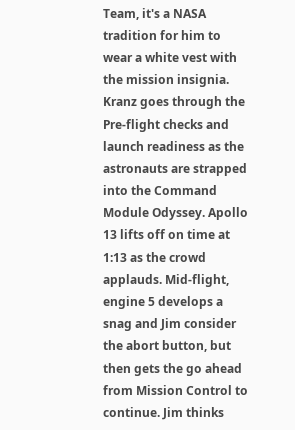Team, it's a NASA tradition for him to wear a white vest with the mission insignia. Kranz goes through the Pre-flight checks and launch readiness as the astronauts are strapped into the Command Module Odyssey. Apollo 13 lifts off on time at 1:13 as the crowd applauds. Mid-flight, engine 5 develops a snag and Jim consider the abort button, but then gets the go ahead from Mission Control to continue. Jim thinks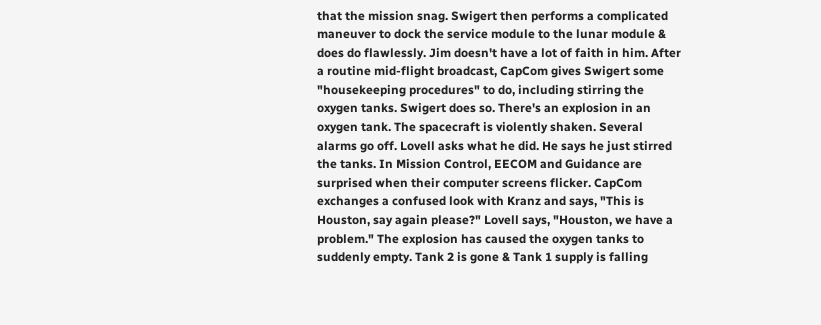that the mission snag. Swigert then performs a complicated maneuver to dock the service module to the lunar module & does do flawlessly. Jim doesn't have a lot of faith in him. After a routine mid-flight broadcast, CapCom gives Swigert some "housekeeping procedures" to do, including stirring the oxygen tanks. Swigert does so. There's an explosion in an oxygen tank. The spacecraft is violently shaken. Several alarms go off. Lovell asks what he did. He says he just stirred the tanks. In Mission Control, EECOM and Guidance are surprised when their computer screens flicker. CapCom exchanges a confused look with Kranz and says, "This is Houston, say again please?" Lovell says, "Houston, we have a problem." The explosion has caused the oxygen tanks to suddenly empty. Tank 2 is gone & Tank 1 supply is falling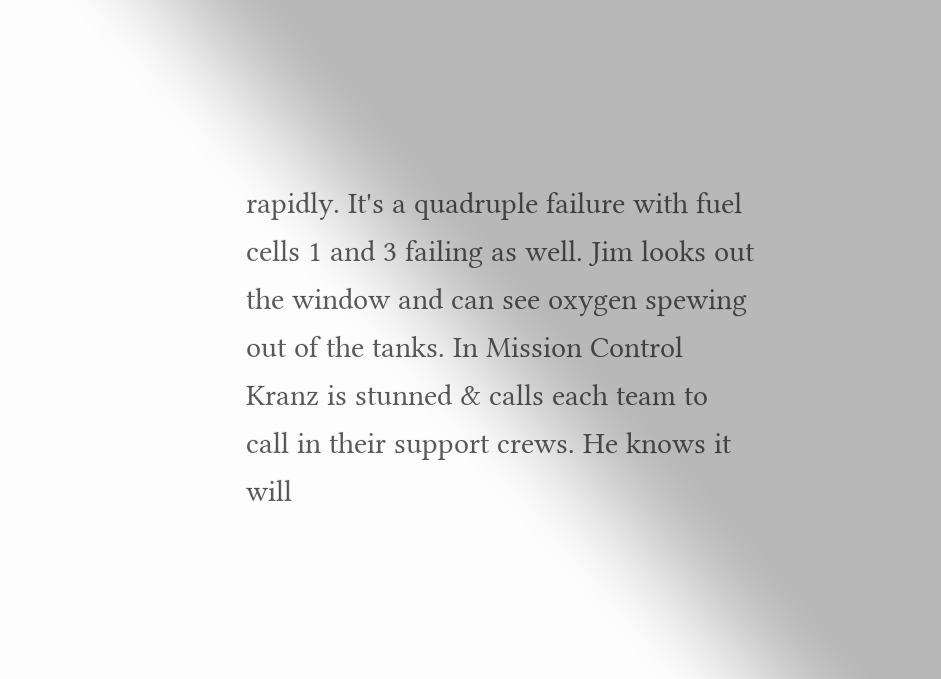rapidly. It's a quadruple failure with fuel cells 1 and 3 failing as well. Jim looks out the window and can see oxygen spewing out of the tanks. In Mission Control Kranz is stunned & calls each team to call in their support crews. He knows it will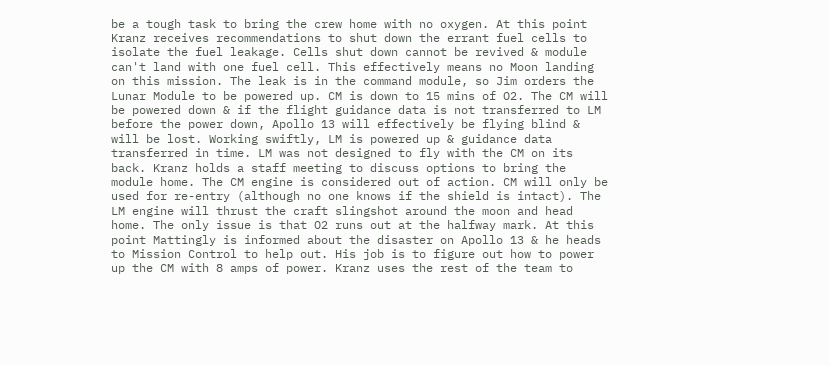be a tough task to bring the crew home with no oxygen. At this point Kranz receives recommendations to shut down the errant fuel cells to isolate the fuel leakage. Cells shut down cannot be revived & module can't land with one fuel cell. This effectively means no Moon landing on this mission. The leak is in the command module, so Jim orders the Lunar Module to be powered up. CM is down to 15 mins of O2. The CM will be powered down & if the flight guidance data is not transferred to LM before the power down, Apollo 13 will effectively be flying blind & will be lost. Working swiftly, LM is powered up & guidance data transferred in time. LM was not designed to fly with the CM on its back. Kranz holds a staff meeting to discuss options to bring the module home. The CM engine is considered out of action. CM will only be used for re-entry (although no one knows if the shield is intact). The LM engine will thrust the craft slingshot around the moon and head home. The only issue is that O2 runs out at the halfway mark. At this point Mattingly is informed about the disaster on Apollo 13 & he heads to Mission Control to help out. His job is to figure out how to power up the CM with 8 amps of power. Kranz uses the rest of the team to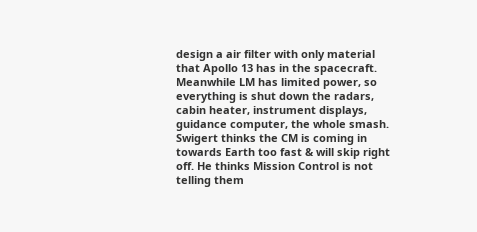design a air filter with only material that Apollo 13 has in the spacecraft. Meanwhile LM has limited power, so everything is shut down the radars, cabin heater, instrument displays, guidance computer, the whole smash. Swigert thinks the CM is coming in towards Earth too fast & will skip right off. He thinks Mission Control is not telling them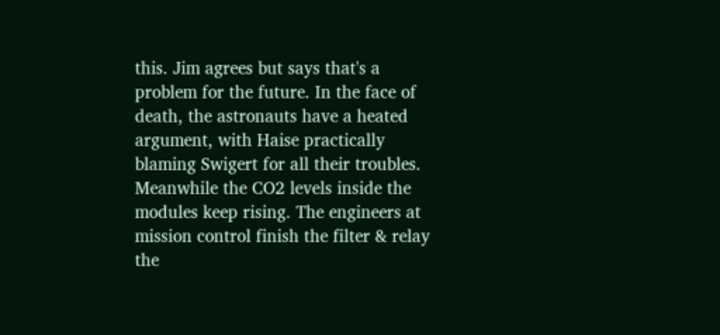this. Jim agrees but says that's a problem for the future. In the face of death, the astronauts have a heated argument, with Haise practically blaming Swigert for all their troubles. Meanwhile the CO2 levels inside the modules keep rising. The engineers at mission control finish the filter & relay the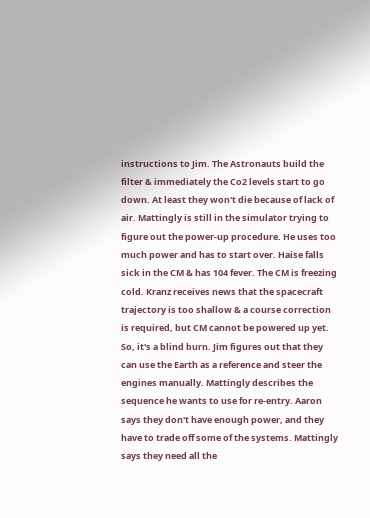instructions to Jim. The Astronauts build the filter & immediately the Co2 levels start to go down. At least they won't die because of lack of air. Mattingly is still in the simulator trying to figure out the power-up procedure. He uses too much power and has to start over. Haise falls sick in the CM & has 104 fever. The CM is freezing cold. Kranz receives news that the spacecraft trajectory is too shallow & a course correction is required, but CM cannot be powered up yet. So, it's a blind burn. Jim figures out that they can use the Earth as a reference and steer the engines manually. Mattingly describes the sequence he wants to use for re-entry. Aaron says they don't have enough power, and they have to trade off some of the systems. Mattingly says they need all the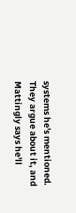systems he's mentioned. They argue about it, and Mattingly says he'll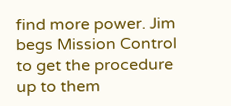find more power. Jim begs Mission Control to get the procedure up to them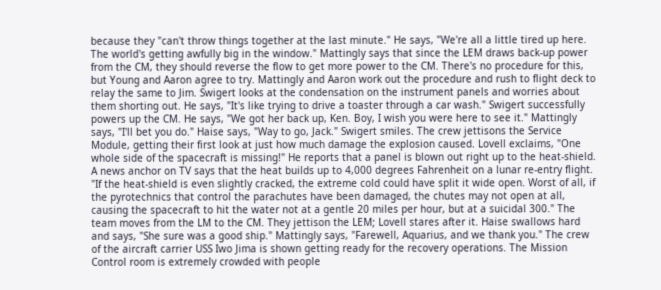because they "can't throw things together at the last minute." He says, "We're all a little tired up here. The world's getting awfully big in the window." Mattingly says that since the LEM draws back-up power from the CM, they should reverse the flow to get more power to the CM. There's no procedure for this, but Young and Aaron agree to try. Mattingly and Aaron work out the procedure and rush to flight deck to relay the same to Jim. Swigert looks at the condensation on the instrument panels and worries about them shorting out. He says, "It's like trying to drive a toaster through a car wash." Swigert successfully powers up the CM. He says, "We got her back up, Ken. Boy, I wish you were here to see it." Mattingly says, "I'll bet you do." Haise says, "Way to go, Jack." Swigert smiles. The crew jettisons the Service Module, getting their first look at just how much damage the explosion caused. Lovell exclaims, "One whole side of the spacecraft is missing!" He reports that a panel is blown out right up to the heat-shield. A news anchor on TV says that the heat builds up to 4,000 degrees Fahrenheit on a lunar re-entry flight. "If the heat-shield is even slightly cracked, the extreme cold could have split it wide open. Worst of all, if the pyrotechnics that control the parachutes have been damaged, the chutes may not open at all, causing the spacecraft to hit the water not at a gentle 20 miles per hour, but at a suicidal 300." The team moves from the LM to the CM. They jettison the LEM; Lovell stares after it. Haise swallows hard and says, "She sure was a good ship." Mattingly says, "Farewell, Aquarius, and we thank you." The crew of the aircraft carrier USS Iwo Jima is shown getting ready for the recovery operations. The Mission Control room is extremely crowded with people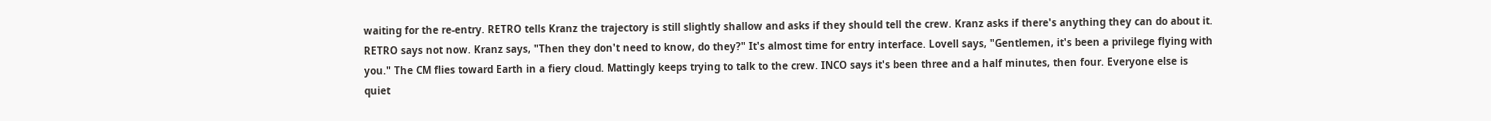waiting for the re-entry. RETRO tells Kranz the trajectory is still slightly shallow and asks if they should tell the crew. Kranz asks if there's anything they can do about it. RETRO says not now. Kranz says, "Then they don't need to know, do they?" It's almost time for entry interface. Lovell says, "Gentlemen, it's been a privilege flying with you." The CM flies toward Earth in a fiery cloud. Mattingly keeps trying to talk to the crew. INCO says it's been three and a half minutes, then four. Everyone else is quiet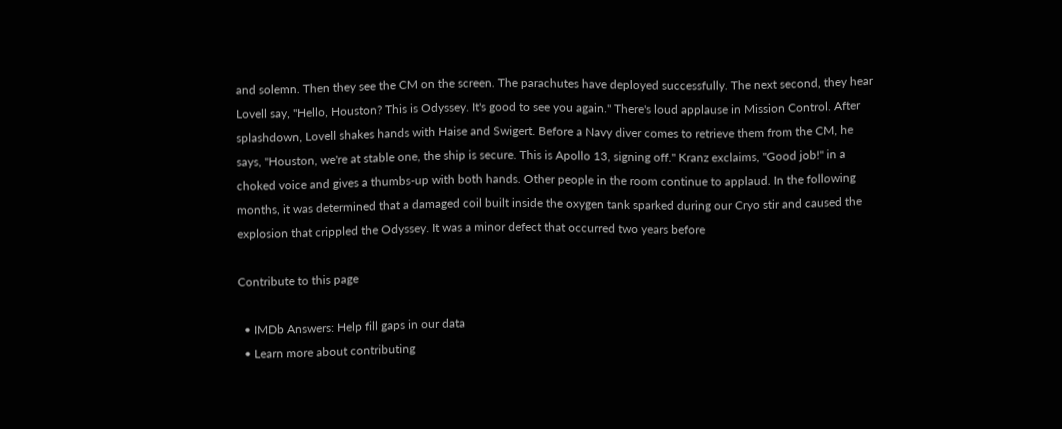and solemn. Then they see the CM on the screen. The parachutes have deployed successfully. The next second, they hear Lovell say, "Hello, Houston? This is Odyssey. It's good to see you again." There's loud applause in Mission Control. After splashdown, Lovell shakes hands with Haise and Swigert. Before a Navy diver comes to retrieve them from the CM, he says, "Houston, we're at stable one, the ship is secure. This is Apollo 13, signing off." Kranz exclaims, "Good job!" in a choked voice and gives a thumbs-up with both hands. Other people in the room continue to applaud. In the following months, it was determined that a damaged coil built inside the oxygen tank sparked during our Cryo stir and caused the explosion that crippled the Odyssey. It was a minor defect that occurred two years before

Contribute to this page

  • IMDb Answers: Help fill gaps in our data
  • Learn more about contributing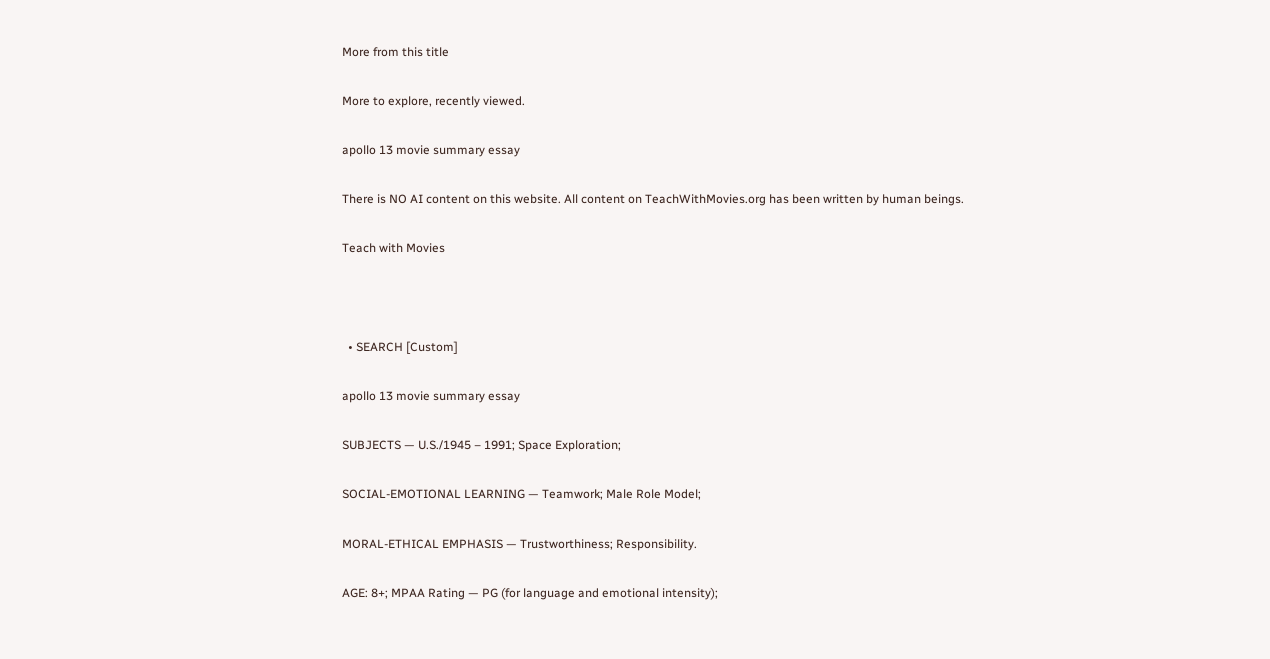More from this title

More to explore, recently viewed.

apollo 13 movie summary essay

There is NO AI content on this website. All content on TeachWithMovies.org has been written by human beings.

Teach with Movies



  • SEARCH [Custom]

apollo 13 movie summary essay

SUBJECTS — U.S./1945 – 1991; Space Exploration;

SOCIAL-EMOTIONAL LEARNING — Teamwork; Male Role Model;

MORAL-ETHICAL EMPHASIS — Trustworthiness; Responsibility.

AGE: 8+; MPAA Rating — PG (for language and emotional intensity);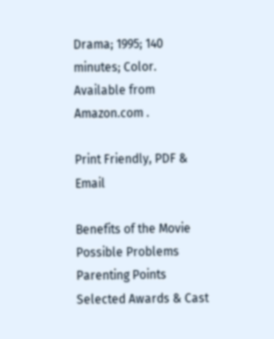Drama; 1995; 140 minutes; Color. Available from Amazon.com .

Print Friendly, PDF & Email

Benefits of the Movie Possible Problems Parenting Points Selected Awards & Cast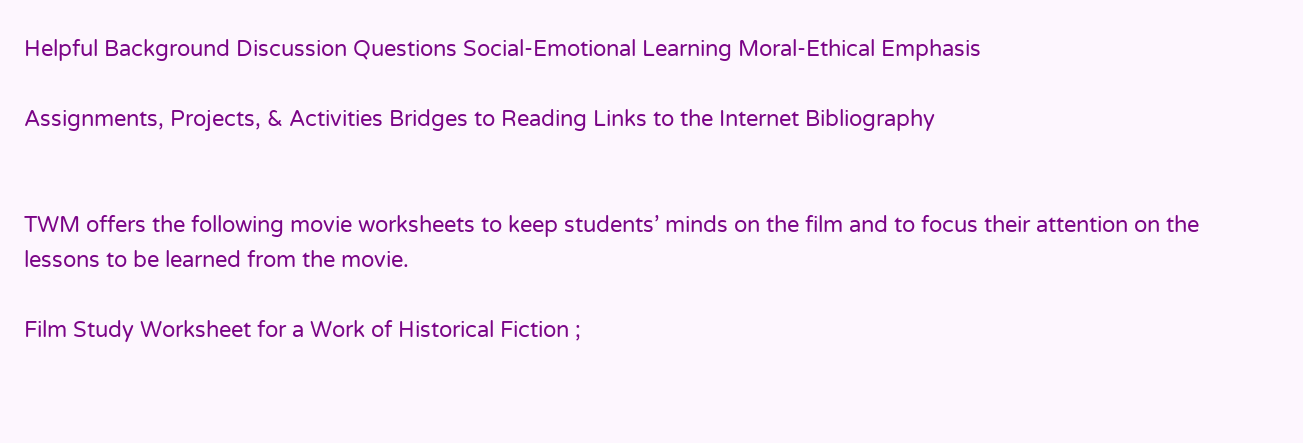Helpful Background Discussion Questions Social-Emotional Learning Moral-Ethical Emphasis

Assignments, Projects, & Activities Bridges to Reading Links to the Internet Bibliography


TWM offers the following movie worksheets to keep students’ minds on the film and to focus their attention on the lessons to be learned from the movie.

Film Study Worksheet for a Work of Historical Fiction ;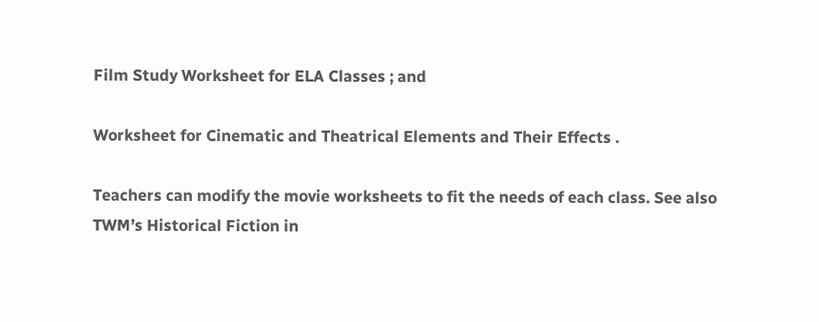Film Study Worksheet for ELA Classes ; and

Worksheet for Cinematic and Theatrical Elements and Their Effects .

Teachers can modify the movie worksheets to fit the needs of each class. See also TWM’s Historical Fiction in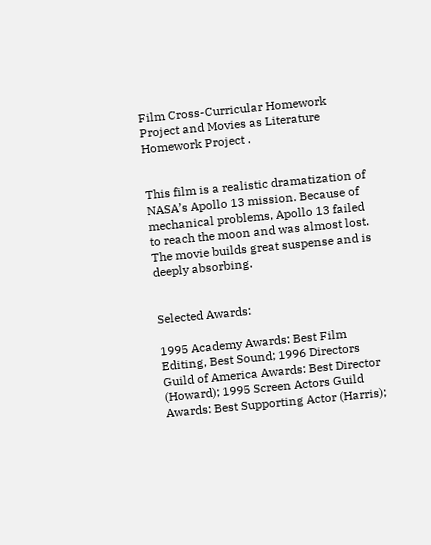Film Cross-Curricular Homework Project and Movies as Literature Homework Project .


This film is a realistic dramatization of NASA’s Apollo 13 mission. Because of mechanical problems, Apollo 13 failed to reach the moon and was almost lost. The movie builds great suspense and is deeply absorbing.


Selected Awards:

1995 Academy Awards: Best Film Editing, Best Sound; 1996 Directors Guild of America Awards: Best Director (Howard); 1995 Screen Actors Guild Awards: Best Supporting Actor (Harris);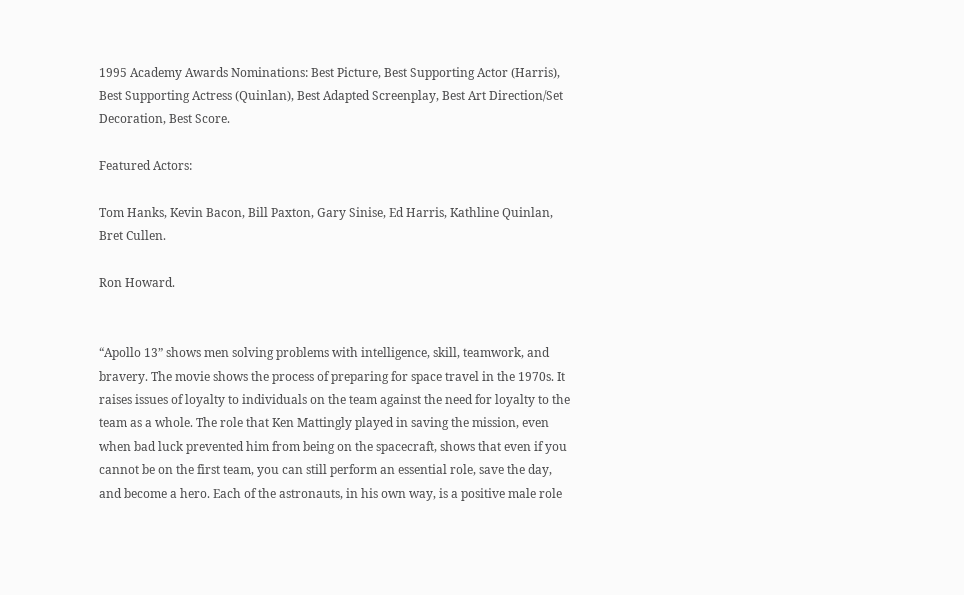1995 Academy Awards Nominations: Best Picture, Best Supporting Actor (Harris), Best Supporting Actress (Quinlan), Best Adapted Screenplay, Best Art Direction/Set Decoration, Best Score.

Featured Actors:

Tom Hanks, Kevin Bacon, Bill Paxton, Gary Sinise, Ed Harris, Kathline Quinlan, Bret Cullen.

Ron Howard.


“Apollo 13” shows men solving problems with intelligence, skill, teamwork, and bravery. The movie shows the process of preparing for space travel in the 1970s. It raises issues of loyalty to individuals on the team against the need for loyalty to the team as a whole. The role that Ken Mattingly played in saving the mission, even when bad luck prevented him from being on the spacecraft, shows that even if you cannot be on the first team, you can still perform an essential role, save the day, and become a hero. Each of the astronauts, in his own way, is a positive male role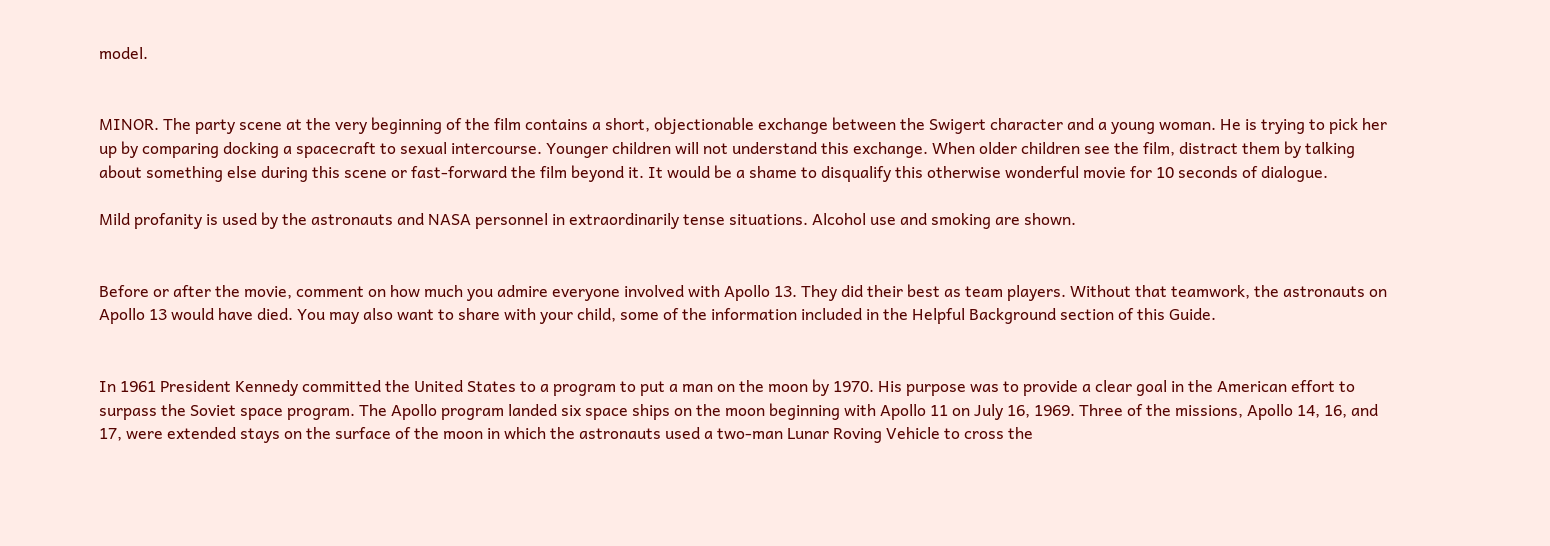model.


MINOR. The party scene at the very beginning of the film contains a short, objectionable exchange between the Swigert character and a young woman. He is trying to pick her up by comparing docking a spacecraft to sexual intercourse. Younger children will not understand this exchange. When older children see the film, distract them by talking about something else during this scene or fast-forward the film beyond it. It would be a shame to disqualify this otherwise wonderful movie for 10 seconds of dialogue.

Mild profanity is used by the astronauts and NASA personnel in extraordinarily tense situations. Alcohol use and smoking are shown.


Before or after the movie, comment on how much you admire everyone involved with Apollo 13. They did their best as team players. Without that teamwork, the astronauts on Apollo 13 would have died. You may also want to share with your child, some of the information included in the Helpful Background section of this Guide.


In 1961 President Kennedy committed the United States to a program to put a man on the moon by 1970. His purpose was to provide a clear goal in the American effort to surpass the Soviet space program. The Apollo program landed six space ships on the moon beginning with Apollo 11 on July 16, 1969. Three of the missions, Apollo 14, 16, and 17, were extended stays on the surface of the moon in which the astronauts used a two-man Lunar Roving Vehicle to cross the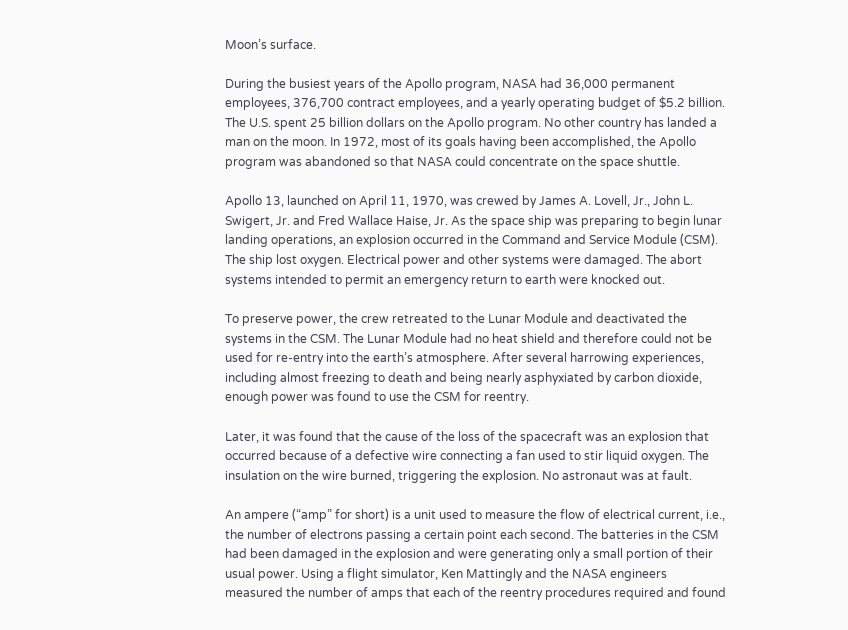Moon’s surface.

During the busiest years of the Apollo program, NASA had 36,000 permanent employees, 376,700 contract employees, and a yearly operating budget of $5.2 billion. The U.S. spent 25 billion dollars on the Apollo program. No other country has landed a man on the moon. In 1972, most of its goals having been accomplished, the Apollo program was abandoned so that NASA could concentrate on the space shuttle.

Apollo 13, launched on April 11, 1970, was crewed by James A. Lovell, Jr., John L. Swigert, Jr. and Fred Wallace Haise, Jr. As the space ship was preparing to begin lunar landing operations, an explosion occurred in the Command and Service Module (CSM). The ship lost oxygen. Electrical power and other systems were damaged. The abort systems intended to permit an emergency return to earth were knocked out.

To preserve power, the crew retreated to the Lunar Module and deactivated the systems in the CSM. The Lunar Module had no heat shield and therefore could not be used for re-entry into the earth’s atmosphere. After several harrowing experiences, including almost freezing to death and being nearly asphyxiated by carbon dioxide, enough power was found to use the CSM for reentry.

Later, it was found that the cause of the loss of the spacecraft was an explosion that occurred because of a defective wire connecting a fan used to stir liquid oxygen. The insulation on the wire burned, triggering the explosion. No astronaut was at fault.

An ampere (“amp” for short) is a unit used to measure the flow of electrical current, i.e., the number of electrons passing a certain point each second. The batteries in the CSM had been damaged in the explosion and were generating only a small portion of their usual power. Using a flight simulator, Ken Mattingly and the NASA engineers measured the number of amps that each of the reentry procedures required and found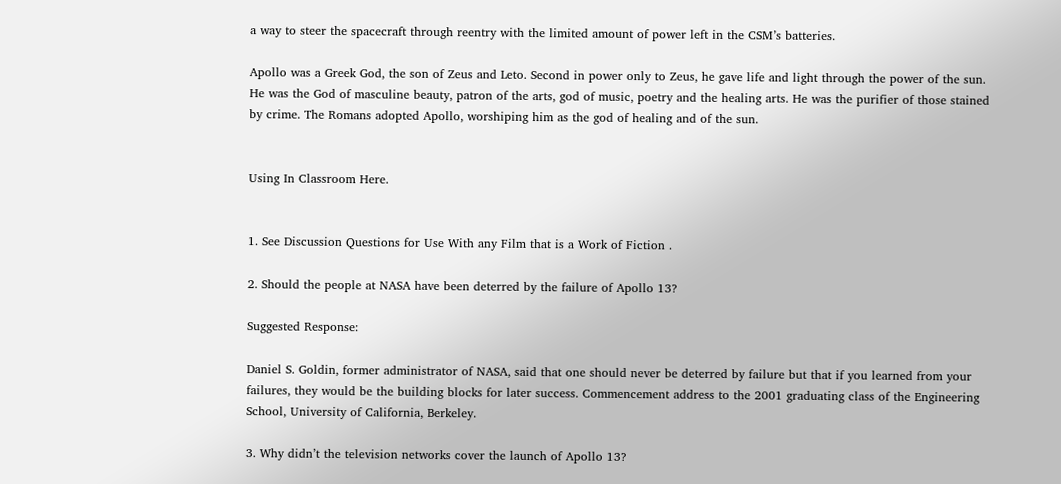a way to steer the spacecraft through reentry with the limited amount of power left in the CSM’s batteries.

Apollo was a Greek God, the son of Zeus and Leto. Second in power only to Zeus, he gave life and light through the power of the sun. He was the God of masculine beauty, patron of the arts, god of music, poetry and the healing arts. He was the purifier of those stained by crime. The Romans adopted Apollo, worshiping him as the god of healing and of the sun.


Using In Classroom Here.


1. See Discussion Questions for Use With any Film that is a Work of Fiction .

2. Should the people at NASA have been deterred by the failure of Apollo 13?

Suggested Response:

Daniel S. Goldin, former administrator of NASA, said that one should never be deterred by failure but that if you learned from your failures, they would be the building blocks for later success. Commencement address to the 2001 graduating class of the Engineering School, University of California, Berkeley.

3. Why didn’t the television networks cover the launch of Apollo 13?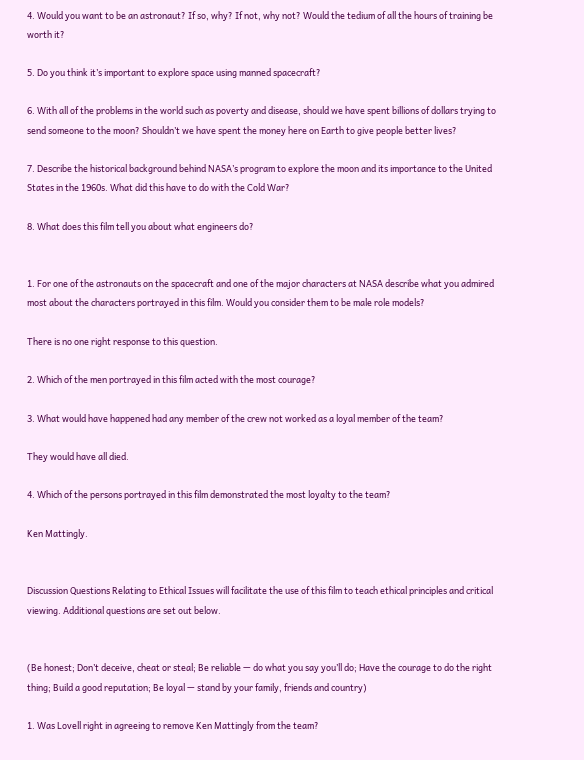4. Would you want to be an astronaut? If so, why? If not, why not? Would the tedium of all the hours of training be worth it?

5. Do you think it’s important to explore space using manned spacecraft?

6. With all of the problems in the world such as poverty and disease, should we have spent billions of dollars trying to send someone to the moon? Shouldn’t we have spent the money here on Earth to give people better lives?

7. Describe the historical background behind NASA’s program to explore the moon and its importance to the United States in the 1960s. What did this have to do with the Cold War?

8. What does this film tell you about what engineers do?


1. For one of the astronauts on the spacecraft and one of the major characters at NASA describe what you admired most about the characters portrayed in this film. Would you consider them to be male role models?

There is no one right response to this question.

2. Which of the men portrayed in this film acted with the most courage?

3. What would have happened had any member of the crew not worked as a loyal member of the team?

They would have all died.

4. Which of the persons portrayed in this film demonstrated the most loyalty to the team?

Ken Mattingly.


Discussion Questions Relating to Ethical Issues will facilitate the use of this film to teach ethical principles and critical viewing. Additional questions are set out below.


(Be honest; Don’t deceive, cheat or steal; Be reliable — do what you say you’ll do; Have the courage to do the right thing; Build a good reputation; Be loyal — stand by your family, friends and country)

1. Was Lovell right in agreeing to remove Ken Mattingly from the team?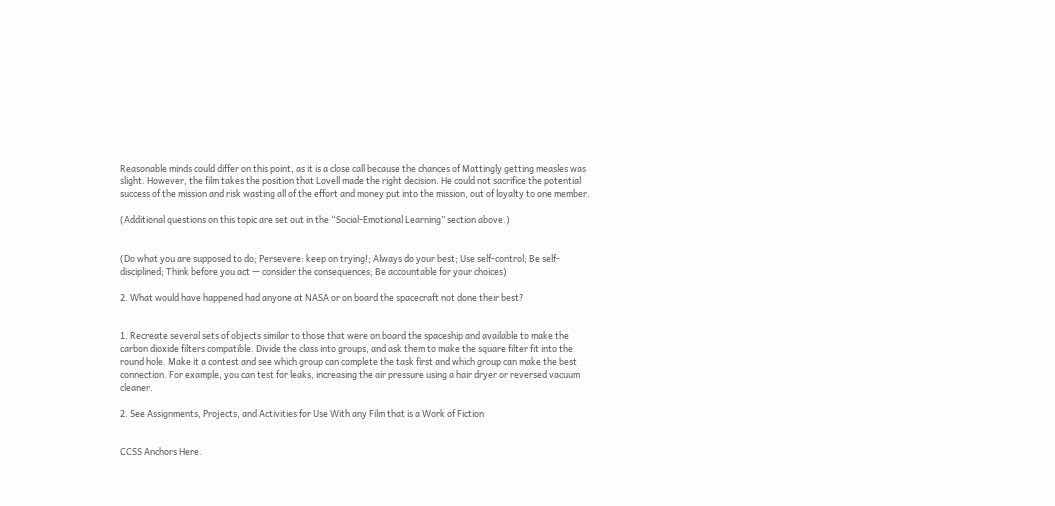Reasonable minds could differ on this point, as it is a close call because the chances of Mattingly getting measles was slight. However, the film takes the position that Lovell made the right decision. He could not sacrifice the potential success of the mission and risk wasting all of the effort and money put into the mission, out of loyalty to one member.

(Additional questions on this topic are set out in the “Social-Emotional Learning” section above.)


(Do what you are supposed to do; Persevere: keep on trying!; Always do your best; Use self-control; Be self-disciplined; Think before you act — consider the consequences; Be accountable for your choices)

2. What would have happened had anyone at NASA or on board the spacecraft not done their best?


1. Recreate several sets of objects similar to those that were on board the spaceship and available to make the carbon dioxide filters compatible. Divide the class into groups, and ask them to make the square filter fit into the round hole. Make it a contest and see which group can complete the task first and which group can make the best connection. For example, you can test for leaks, increasing the air pressure using a hair dryer or reversed vacuum cleaner.

2. See Assignments, Projects, and Activities for Use With any Film that is a Work of Fiction


CCSS Anchors Here.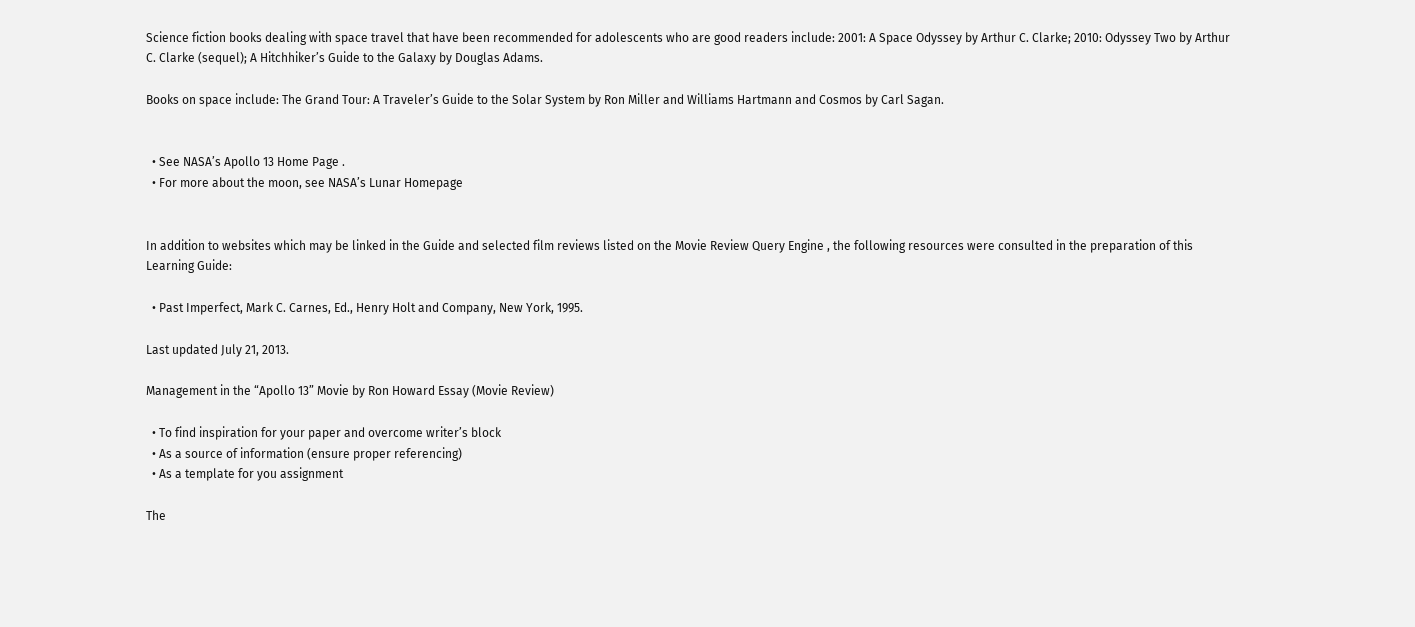Science fiction books dealing with space travel that have been recommended for adolescents who are good readers include: 2001: A Space Odyssey by Arthur C. Clarke; 2010: Odyssey Two by Arthur C. Clarke (sequel); A Hitchhiker’s Guide to the Galaxy by Douglas Adams.

Books on space include: The Grand Tour: A Traveler’s Guide to the Solar System by Ron Miller and Williams Hartmann and Cosmos by Carl Sagan.


  • See NASA’s Apollo 13 Home Page .
  • For more about the moon, see NASA’s Lunar Homepage


In addition to websites which may be linked in the Guide and selected film reviews listed on the Movie Review Query Engine , the following resources were consulted in the preparation of this Learning Guide:

  • Past Imperfect, Mark C. Carnes, Ed., Henry Holt and Company, New York, 1995.

Last updated July 21, 2013.

Management in the “Apollo 13” Movie by Ron Howard Essay (Movie Review)

  • To find inspiration for your paper and overcome writer’s block
  • As a source of information (ensure proper referencing)
  • As a template for you assignment

The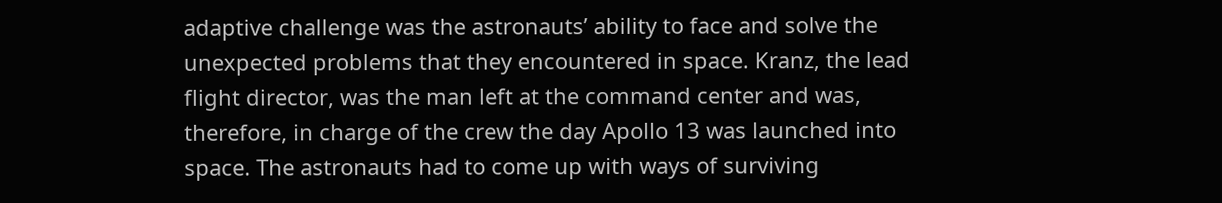adaptive challenge was the astronauts’ ability to face and solve the unexpected problems that they encountered in space. Kranz, the lead flight director, was the man left at the command center and was, therefore, in charge of the crew the day Apollo 13 was launched into space. The astronauts had to come up with ways of surviving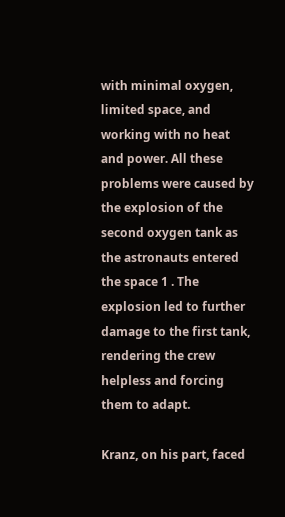with minimal oxygen, limited space, and working with no heat and power. All these problems were caused by the explosion of the second oxygen tank as the astronauts entered the space 1 . The explosion led to further damage to the first tank, rendering the crew helpless and forcing them to adapt.

Kranz, on his part, faced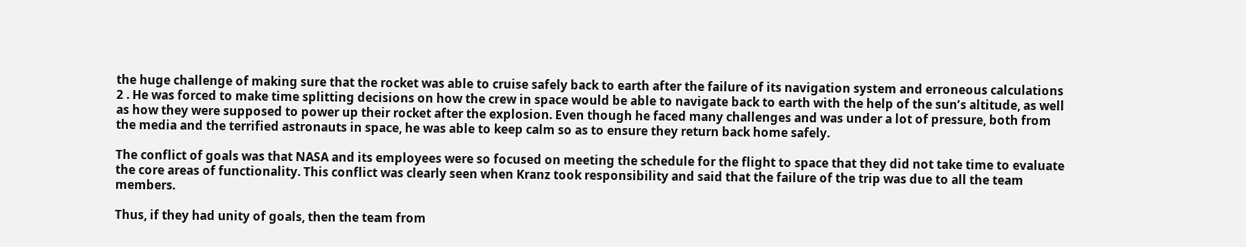the huge challenge of making sure that the rocket was able to cruise safely back to earth after the failure of its navigation system and erroneous calculations 2 . He was forced to make time splitting decisions on how the crew in space would be able to navigate back to earth with the help of the sun’s altitude, as well as how they were supposed to power up their rocket after the explosion. Even though he faced many challenges and was under a lot of pressure, both from the media and the terrified astronauts in space, he was able to keep calm so as to ensure they return back home safely.

The conflict of goals was that NASA and its employees were so focused on meeting the schedule for the flight to space that they did not take time to evaluate the core areas of functionality. This conflict was clearly seen when Kranz took responsibility and said that the failure of the trip was due to all the team members.

Thus, if they had unity of goals, then the team from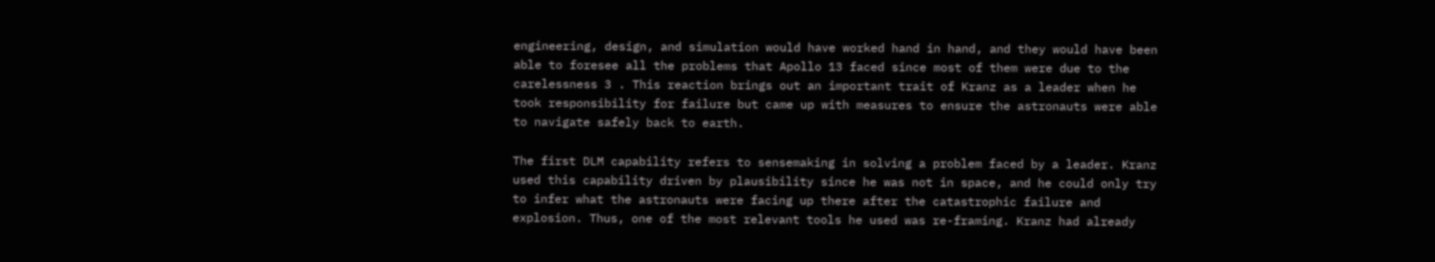engineering, design, and simulation would have worked hand in hand, and they would have been able to foresee all the problems that Apollo 13 faced since most of them were due to the carelessness 3 . This reaction brings out an important trait of Kranz as a leader when he took responsibility for failure but came up with measures to ensure the astronauts were able to navigate safely back to earth.

The first DLM capability refers to sensemaking in solving a problem faced by a leader. Kranz used this capability driven by plausibility since he was not in space, and he could only try to infer what the astronauts were facing up there after the catastrophic failure and explosion. Thus, one of the most relevant tools he used was re-framing. Kranz had already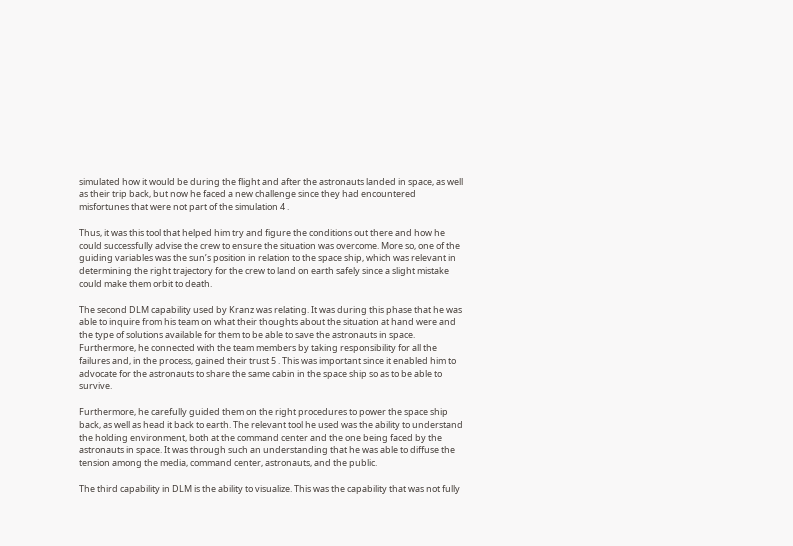simulated how it would be during the flight and after the astronauts landed in space, as well as their trip back, but now he faced a new challenge since they had encountered misfortunes that were not part of the simulation 4 .

Thus, it was this tool that helped him try and figure the conditions out there and how he could successfully advise the crew to ensure the situation was overcome. More so, one of the guiding variables was the sun’s position in relation to the space ship, which was relevant in determining the right trajectory for the crew to land on earth safely since a slight mistake could make them orbit to death.

The second DLM capability used by Kranz was relating. It was during this phase that he was able to inquire from his team on what their thoughts about the situation at hand were and the type of solutions available for them to be able to save the astronauts in space. Furthermore, he connected with the team members by taking responsibility for all the failures and, in the process, gained their trust 5 . This was important since it enabled him to advocate for the astronauts to share the same cabin in the space ship so as to be able to survive.

Furthermore, he carefully guided them on the right procedures to power the space ship back, as well as head it back to earth. The relevant tool he used was the ability to understand the holding environment, both at the command center and the one being faced by the astronauts in space. It was through such an understanding that he was able to diffuse the tension among the media, command center, astronauts, and the public.

The third capability in DLM is the ability to visualize. This was the capability that was not fully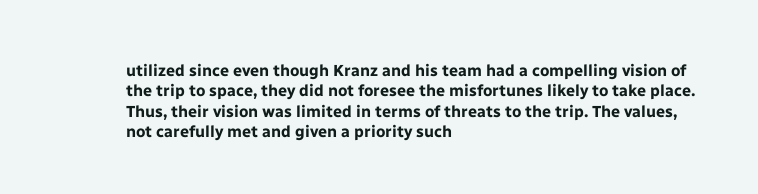utilized since even though Kranz and his team had a compelling vision of the trip to space, they did not foresee the misfortunes likely to take place. Thus, their vision was limited in terms of threats to the trip. The values, not carefully met and given a priority such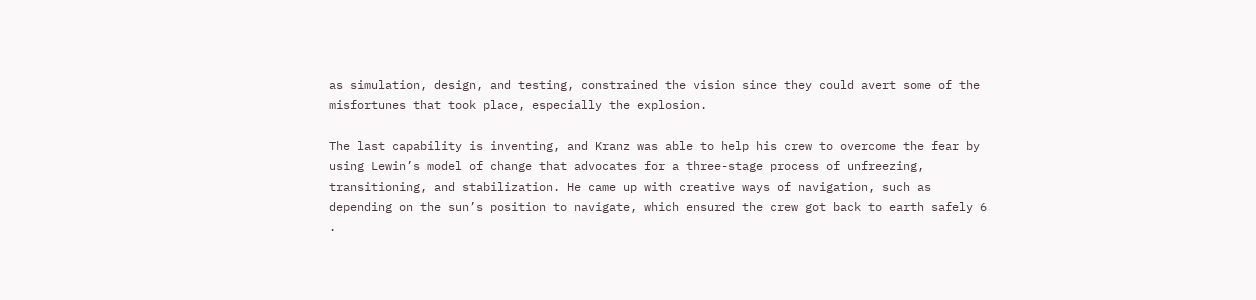as simulation, design, and testing, constrained the vision since they could avert some of the misfortunes that took place, especially the explosion.

The last capability is inventing, and Kranz was able to help his crew to overcome the fear by using Lewin’s model of change that advocates for a three-stage process of unfreezing, transitioning, and stabilization. He came up with creative ways of navigation, such as depending on the sun’s position to navigate, which ensured the crew got back to earth safely 6 .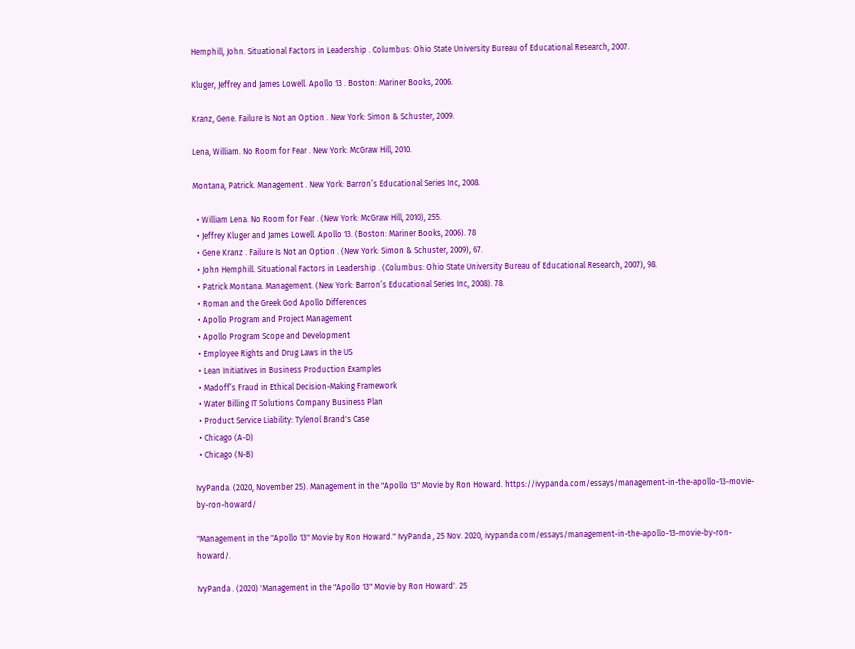Hemphill, John. Situational Factors in Leadership . Columbus: Ohio State University Bureau of Educational Research, 2007.

Kluger, Jeffrey and James Lowell. Apollo 13 . Boston: Mariner Books, 2006.

Kranz, Gene. Failure Is Not an Option . New York: Simon & Schuster, 2009.

Lena, William. No Room for Fear . New York: McGraw Hill, 2010.

Montana, Patrick. Management . New York: Barron’s Educational Series Inc, 2008.

  • William Lena. No Room for Fear . (New York: McGraw Hill, 2010), 255.
  • Jeffrey Kluger and James Lowell. Apollo 13. (Boston: Mariner Books, 2006). 78
  • Gene Kranz . Failure Is Not an Option . (New York: Simon & Schuster, 2009), 67.
  • John Hemphill. Situational Factors in Leadership . (Columbus: Ohio State University Bureau of Educational Research, 2007), 98.
  • Patrick Montana. Management. (New York: Barron’s Educational Series Inc, 2008). 78.
  • Roman and the Greek God Apollo Differences
  • Apollo Program and Project Management
  • Apollo Program Scope and Development
  • Employee Rights and Drug Laws in the US
  • Lean Initiatives in Business Production Examples
  • Madoff’s Fraud in Ethical Decision-Making Framework
  • Water Billing IT Solutions Company Business Plan
  • Product Service Liability: Tylenol Brand's Case
  • Chicago (A-D)
  • Chicago (N-B)

IvyPanda. (2020, November 25). Management in the "Apollo 13" Movie by Ron Howard. https://ivypanda.com/essays/management-in-the-apollo-13-movie-by-ron-howard/

"Management in the "Apollo 13" Movie by Ron Howard." IvyPanda , 25 Nov. 2020, ivypanda.com/essays/management-in-the-apollo-13-movie-by-ron-howard/.

IvyPanda . (2020) 'Management in the "Apollo 13" Movie by Ron Howard'. 25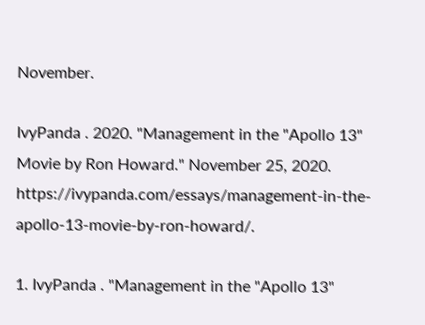November.

IvyPanda . 2020. "Management in the "Apollo 13" Movie by Ron Howard." November 25, 2020. https://ivypanda.com/essays/management-in-the-apollo-13-movie-by-ron-howard/.

1. IvyPanda . "Management in the "Apollo 13"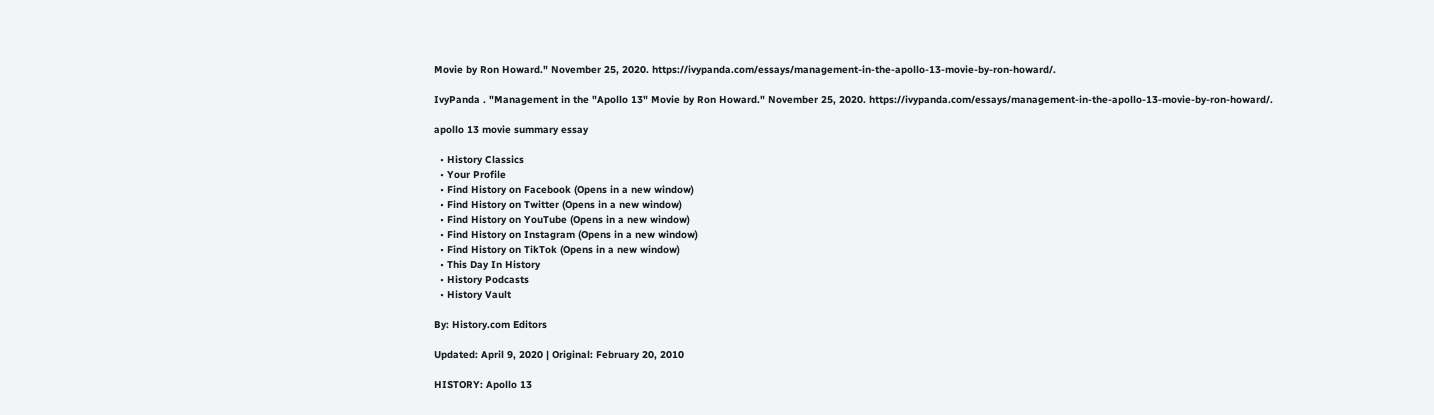Movie by Ron Howard." November 25, 2020. https://ivypanda.com/essays/management-in-the-apollo-13-movie-by-ron-howard/.

IvyPanda . "Management in the "Apollo 13" Movie by Ron Howard." November 25, 2020. https://ivypanda.com/essays/management-in-the-apollo-13-movie-by-ron-howard/.

apollo 13 movie summary essay

  • History Classics
  • Your Profile
  • Find History on Facebook (Opens in a new window)
  • Find History on Twitter (Opens in a new window)
  • Find History on YouTube (Opens in a new window)
  • Find History on Instagram (Opens in a new window)
  • Find History on TikTok (Opens in a new window)
  • This Day In History
  • History Podcasts
  • History Vault

By: History.com Editors

Updated: April 9, 2020 | Original: February 20, 2010

HISTORY: Apollo 13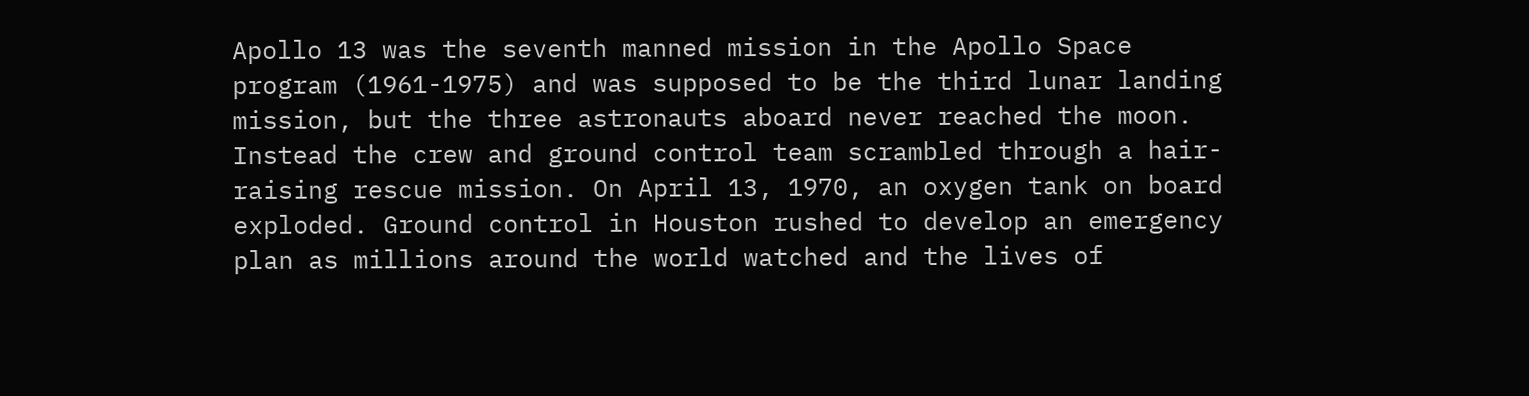Apollo 13 was the seventh manned mission in the Apollo Space program (1961-1975) and was supposed to be the third lunar landing mission, but the three astronauts aboard never reached the moon. Instead the crew and ground control team scrambled through a hair-raising rescue mission. On April 13, 1970, an oxygen tank on board exploded. Ground control in Houston rushed to develop an emergency plan as millions around the world watched and the lives of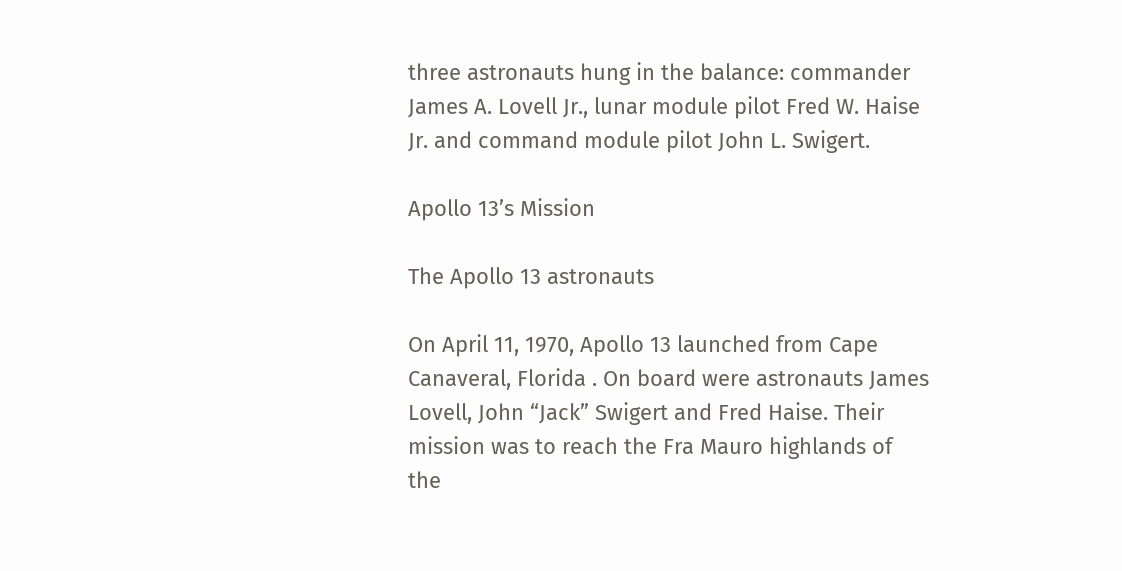three astronauts hung in the balance: commander James A. Lovell Jr., lunar module pilot Fred W. Haise Jr. and command module pilot John L. Swigert.

Apollo 13’s Mission

The Apollo 13 astronauts

On April 11, 1970, Apollo 13 launched from Cape Canaveral, Florida . On board were astronauts James Lovell, John “Jack” Swigert and Fred Haise. Their mission was to reach the Fra Mauro highlands of the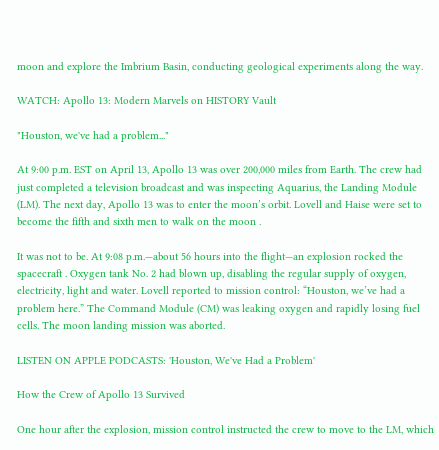moon and explore the Imbrium Basin, conducting geological experiments along the way.

WATCH: Apollo 13: Modern Marvels on HISTORY Vault

"Houston, we've had a problem..."

At 9:00 p.m. EST on April 13, Apollo 13 was over 200,000 miles from Earth. The crew had just completed a television broadcast and was inspecting Aquarius, the Landing Module (LM). The next day, Apollo 13 was to enter the moon’s orbit. Lovell and Haise were set to become the fifth and sixth men to walk on the moon .

It was not to be. At 9:08 p.m.—about 56 hours into the flight—an explosion rocked the spacecraft . Oxygen tank No. 2 had blown up, disabling the regular supply of oxygen, electricity, light and water. Lovell reported to mission control: “Houston, we’ve had a problem here.” The Command Module (CM) was leaking oxygen and rapidly losing fuel cells. The moon landing mission was aborted.

LISTEN ON APPLE PODCASTS: 'Houston, We've Had a Problem'

How the Crew of Apollo 13 Survived

One hour after the explosion, mission control instructed the crew to move to the LM, which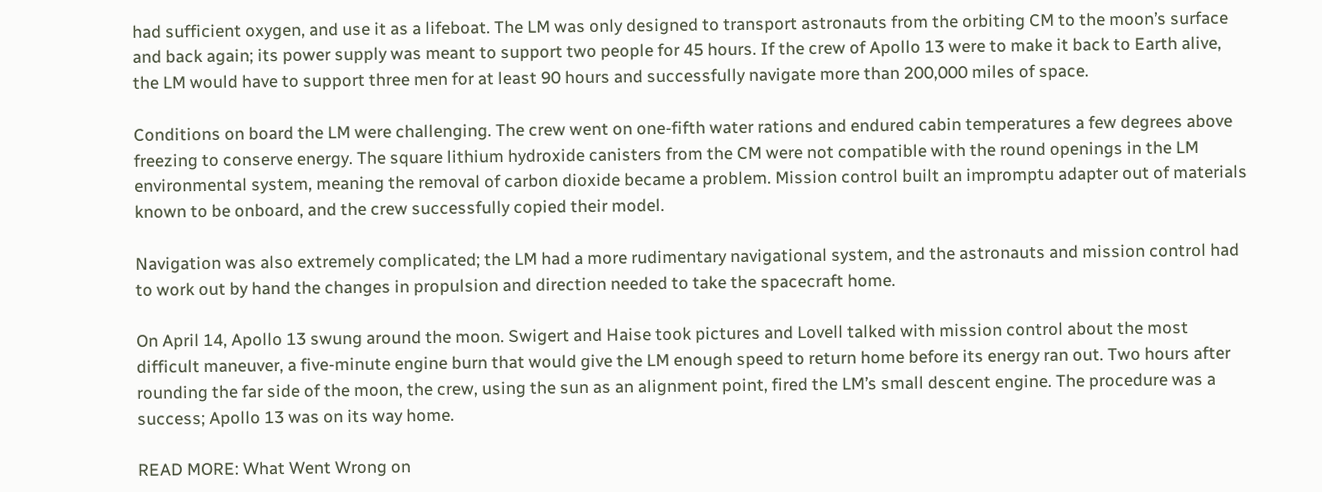had sufficient oxygen, and use it as a lifeboat. The LM was only designed to transport astronauts from the orbiting CM to the moon’s surface and back again; its power supply was meant to support two people for 45 hours. If the crew of Apollo 13 were to make it back to Earth alive, the LM would have to support three men for at least 90 hours and successfully navigate more than 200,000 miles of space.

Conditions on board the LM were challenging. The crew went on one-fifth water rations and endured cabin temperatures a few degrees above freezing to conserve energy. The square lithium hydroxide canisters from the CM were not compatible with the round openings in the LM environmental system, meaning the removal of carbon dioxide became a problem. Mission control built an impromptu adapter out of materials known to be onboard, and the crew successfully copied their model.

Navigation was also extremely complicated; the LM had a more rudimentary navigational system, and the astronauts and mission control had to work out by hand the changes in propulsion and direction needed to take the spacecraft home.

On April 14, Apollo 13 swung around the moon. Swigert and Haise took pictures and Lovell talked with mission control about the most difficult maneuver, a five-minute engine burn that would give the LM enough speed to return home before its energy ran out. Two hours after rounding the far side of the moon, the crew, using the sun as an alignment point, fired the LM’s small descent engine. The procedure was a success; Apollo 13 was on its way home.

READ MORE: What Went Wrong on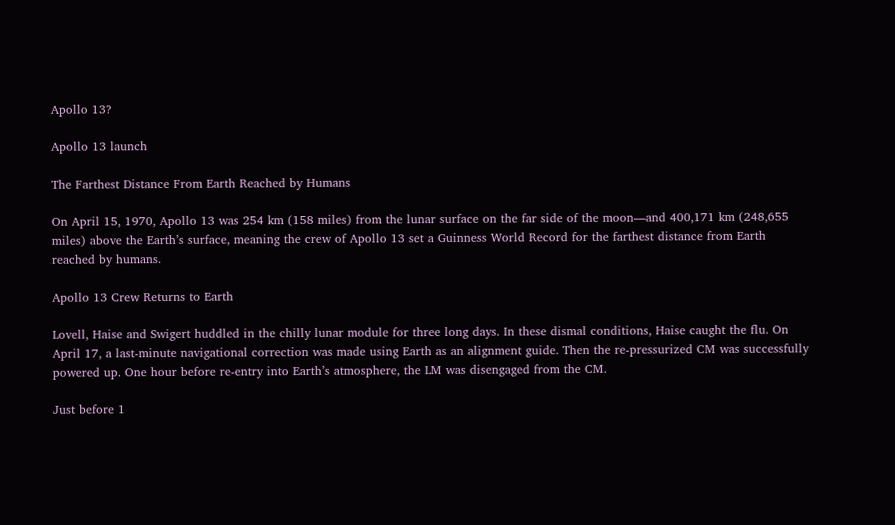Apollo 13?

Apollo 13 launch

The Farthest Distance From Earth Reached by Humans

On April 15, 1970, Apollo 13 was 254 km (158 miles) from the lunar surface on the far side of the moon—and 400,171 km (248,655 miles) above the Earth’s surface, meaning the crew of Apollo 13 set a Guinness World Record for the farthest distance from Earth reached by humans.

Apollo 13 Crew Returns to Earth

Lovell, Haise and Swigert huddled in the chilly lunar module for three long days. In these dismal conditions, Haise caught the flu. On April 17, a last-minute navigational correction was made using Earth as an alignment guide. Then the re-pressurized CM was successfully powered up. One hour before re-entry into Earth’s atmosphere, the LM was disengaged from the CM.

Just before 1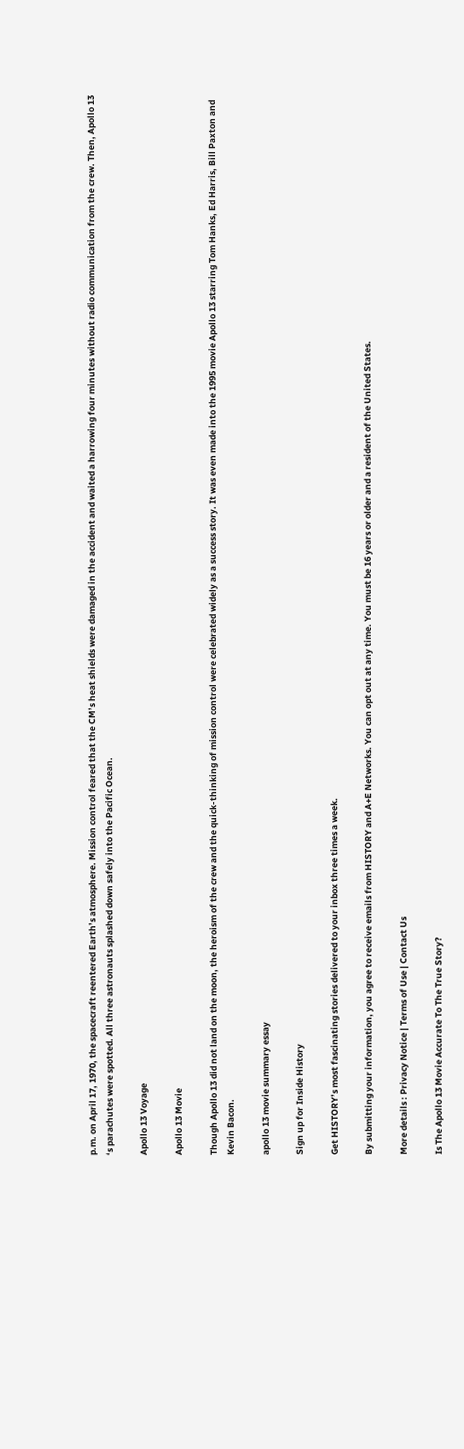p.m. on April 17, 1970, the spacecraft reentered Earth’s atmosphere. Mission control feared that the CM’s heat shields were damaged in the accident and waited a harrowing four minutes without radio communication from the crew. Then, Apollo 13 ‘s parachutes were spotted. All three astronauts splashed down safely into the Pacific Ocean.

Apollo 13 Voyage

Apollo 13 Movie

Though Apollo 13 did not land on the moon, the heroism of the crew and the quick-thinking of mission control were celebrated widely as a success story. It was even made into the 1995 movie Apollo 13 starring Tom Hanks, Ed Harris, Bill Paxton and Kevin Bacon.

apollo 13 movie summary essay

Sign up for Inside History

Get HISTORY’s most fascinating stories delivered to your inbox three times a week.

By submitting your information, you agree to receive emails from HISTORY and A+E Networks. You can opt out at any time. You must be 16 years or older and a resident of the United States.

More details : Privacy Notice | Terms of Use | Contact Us

Is The Apollo 13 Movie Accurate To The True Story?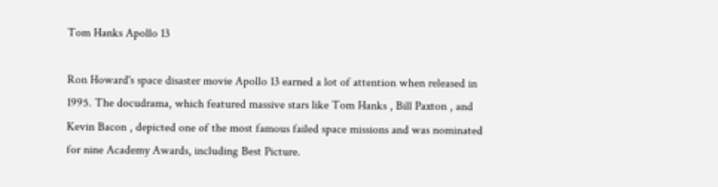Tom Hanks Apollo 13

Ron Howard's space disaster movie Apollo 13 earned a lot of attention when released in 1995. The docudrama, which featured massive stars like Tom Hanks , Bill Paxton , and Kevin Bacon , depicted one of the most famous failed space missions and was nominated for nine Academy Awards, including Best Picture.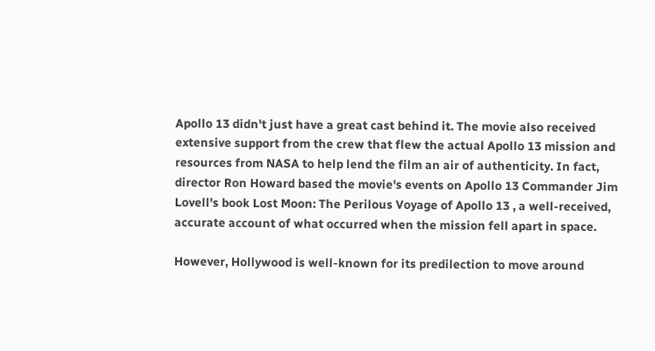Apollo 13 didn't just have a great cast behind it. The movie also received extensive support from the crew that flew the actual Apollo 13 mission and resources from NASA to help lend the film an air of authenticity. In fact, director Ron Howard based the movie's events on Apollo 13 Commander Jim Lovell's book Lost Moon: The Perilous Voyage of Apollo 13 , a well-received, accurate account of what occurred when the mission fell apart in space.

However, Hollywood is well-known for its predilection to move around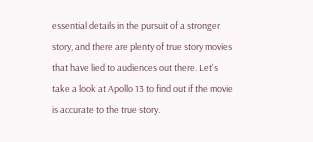essential details in the pursuit of a stronger story, and there are plenty of true story movies that have lied to audiences out there. Let's take a look at Apollo 13 to find out if the movie is accurate to the true story.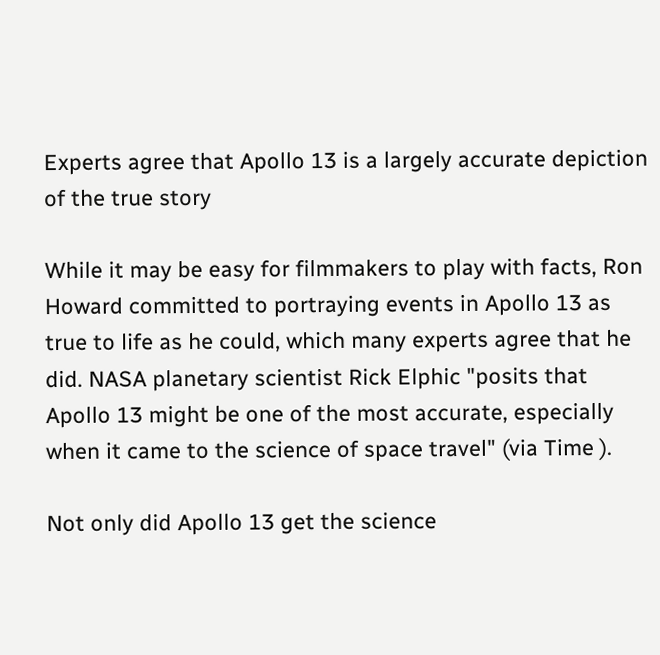Experts agree that Apollo 13 is a largely accurate depiction of the true story

While it may be easy for filmmakers to play with facts, Ron Howard committed to portraying events in Apollo 13 as true to life as he could, which many experts agree that he did. NASA planetary scientist Rick Elphic "posits that Apollo 13 might be one of the most accurate, especially when it came to the science of space travel" (via Time ).

Not only did Apollo 13 get the science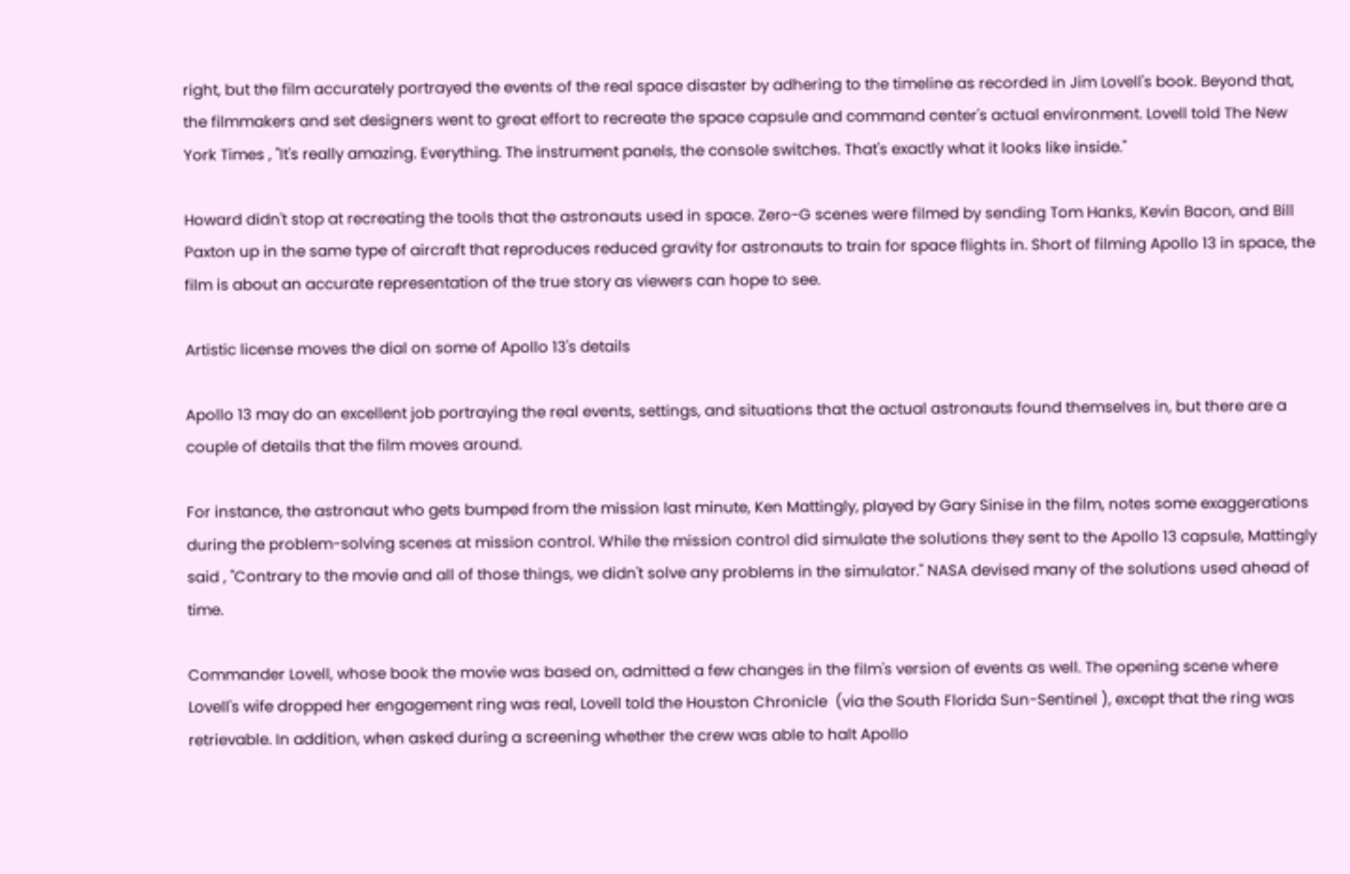right, but the film accurately portrayed the events of the real space disaster by adhering to the timeline as recorded in Jim Lovell's book. Beyond that, the filmmakers and set designers went to great effort to recreate the space capsule and command center's actual environment. Lovell told The New York Times , "It's really amazing. Everything. The instrument panels, the console switches. That's exactly what it looks like inside."

Howard didn't stop at recreating the tools that the astronauts used in space. Zero-G scenes were filmed by sending Tom Hanks, Kevin Bacon, and Bill Paxton up in the same type of aircraft that reproduces reduced gravity for astronauts to train for space flights in. Short of filming Apollo 13 in space, the film is about an accurate representation of the true story as viewers can hope to see.

Artistic license moves the dial on some of Apollo 13's details

Apollo 13 may do an excellent job portraying the real events, settings, and situations that the actual astronauts found themselves in, but there are a couple of details that the film moves around.

For instance, the astronaut who gets bumped from the mission last minute, Ken Mattingly, played by Gary Sinise in the film, notes some exaggerations during the problem-solving scenes at mission control. While the mission control did simulate the solutions they sent to the Apollo 13 capsule, Mattingly said , "Contrary to the movie and all of those things, we didn't solve any problems in the simulator." NASA devised many of the solutions used ahead of time.

Commander Lovell, whose book the movie was based on, admitted a few changes in the film's version of events as well. The opening scene where Lovell's wife dropped her engagement ring was real, Lovell told the Houston Chronicle  (via the South Florida Sun-Sentinel ), except that the ring was retrievable. In addition, when asked during a screening whether the crew was able to halt Apollo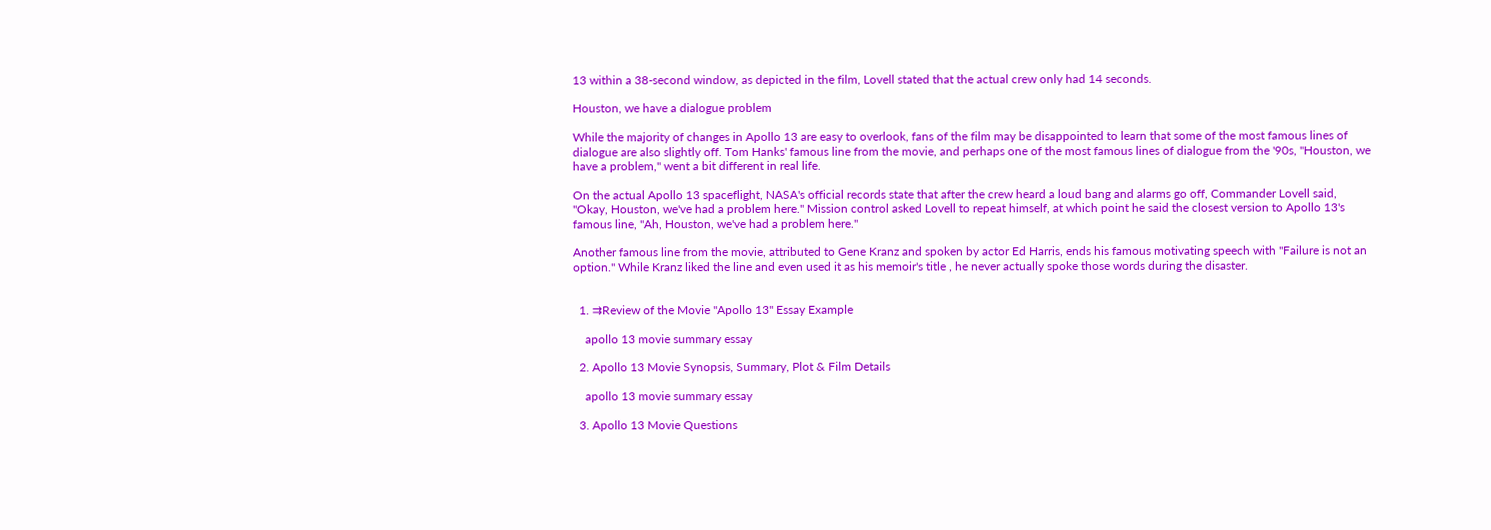13 within a 38-second window, as depicted in the film, Lovell stated that the actual crew only had 14 seconds.

Houston, we have a dialogue problem

While the majority of changes in Apollo 13 are easy to overlook, fans of the film may be disappointed to learn that some of the most famous lines of dialogue are also slightly off. Tom Hanks' famous line from the movie, and perhaps one of the most famous lines of dialogue from the '90s, "Houston, we have a problem," went a bit different in real life.

On the actual Apollo 13 spaceflight, NASA's official records state that after the crew heard a loud bang and alarms go off, Commander Lovell said, "Okay, Houston, we've had a problem here." Mission control asked Lovell to repeat himself, at which point he said the closest version to Apollo 13's famous line, "Ah, Houston, we've had a problem here."

Another famous line from the movie, attributed to Gene Kranz and spoken by actor Ed Harris, ends his famous motivating speech with "Failure is not an option." While Kranz liked the line and even used it as his memoir's title , he never actually spoke those words during the disaster.


  1. ⇉Review of the Movie "Apollo 13" Essay Example

    apollo 13 movie summary essay

  2. Apollo 13 Movie Synopsis, Summary, Plot & Film Details

    apollo 13 movie summary essay

  3. Apollo 13 Movie Questions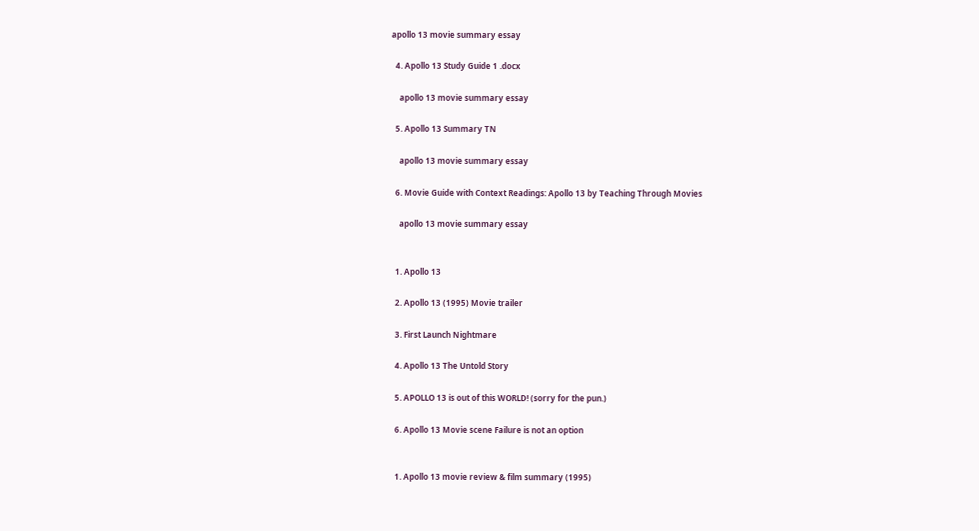apollo 13 movie summary essay

  4. Apollo 13 Study Guide 1 .docx

    apollo 13 movie summary essay

  5. Apollo 13 Summary TN

    apollo 13 movie summary essay

  6. Movie Guide with Context Readings: Apollo 13 by Teaching Through Movies

    apollo 13 movie summary essay


  1. Apollo 13

  2. Apollo 13 (1995) Movie trailer

  3. First Launch Nightmare

  4. Apollo 13 The Untold Story

  5. APOLLO 13 is out of this WORLD! (sorry for the pun.)

  6. Apollo 13 Movie scene Failure is not an option


  1. Apollo 13 movie review & film summary (1995)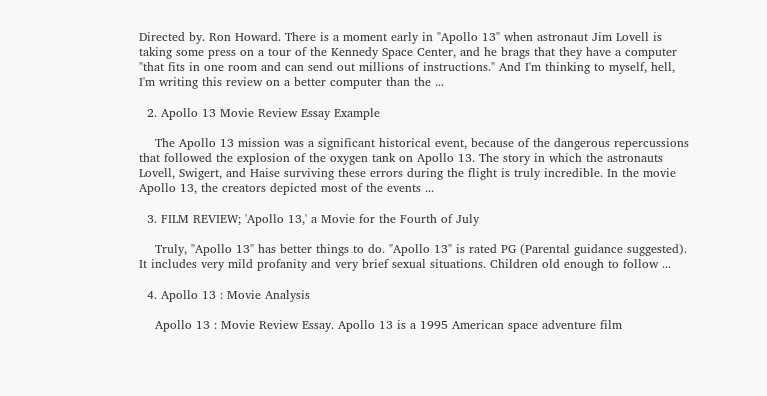Directed by. Ron Howard. There is a moment early in "Apollo 13" when astronaut Jim Lovell is taking some press on a tour of the Kennedy Space Center, and he brags that they have a computer "that fits in one room and can send out millions of instructions." And I'm thinking to myself, hell, I'm writing this review on a better computer than the ...

  2. Apollo 13 Movie Review Essay Example

    The Apollo 13 mission was a significant historical event, because of the dangerous repercussions that followed the explosion of the oxygen tank on Apollo 13. The story in which the astronauts Lovell, Swigert, and Haise surviving these errors during the flight is truly incredible. In the movie Apollo 13, the creators depicted most of the events ...

  3. FILM REVIEW; 'Apollo 13,' a Movie for the Fourth of July

    Truly, "Apollo 13" has better things to do. "Apollo 13" is rated PG (Parental guidance suggested). It includes very mild profanity and very brief sexual situations. Children old enough to follow ...

  4. Apollo 13 : Movie Analysis

    Apollo 13 : Movie Review Essay. Apollo 13 is a 1995 American space adventure film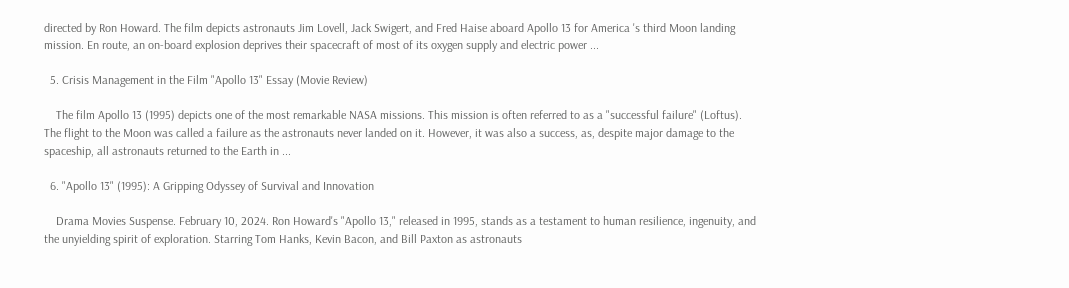directed by Ron Howard. The film depicts astronauts Jim Lovell, Jack Swigert, and Fred Haise aboard Apollo 13 for America 's third Moon landing mission. En route, an on-board explosion deprives their spacecraft of most of its oxygen supply and electric power ...

  5. Crisis Management in the Film "Apollo 13" Essay (Movie Review)

    The film Apollo 13 (1995) depicts one of the most remarkable NASA missions. This mission is often referred to as a "successful failure" (Loftus). The flight to the Moon was called a failure as the astronauts never landed on it. However, it was also a success, as, despite major damage to the spaceship, all astronauts returned to the Earth in ...

  6. "Apollo 13" (1995): A Gripping Odyssey of Survival and Innovation

    Drama Movies Suspense. February 10, 2024. Ron Howard's "Apollo 13," released in 1995, stands as a testament to human resilience, ingenuity, and the unyielding spirit of exploration. Starring Tom Hanks, Kevin Bacon, and Bill Paxton as astronauts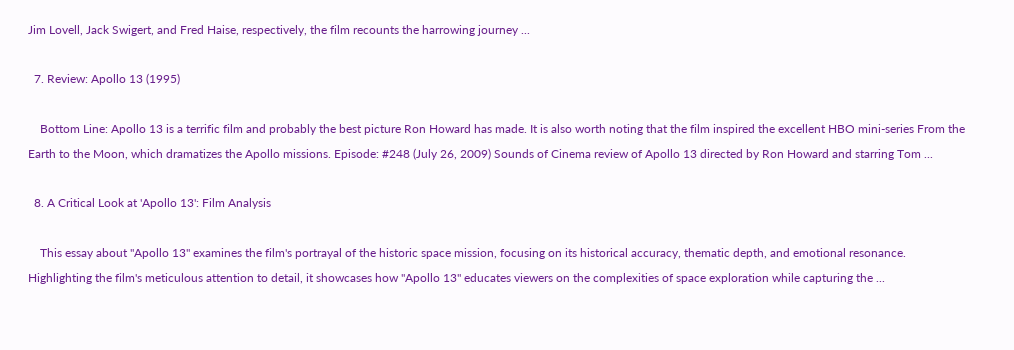Jim Lovell, Jack Swigert, and Fred Haise, respectively, the film recounts the harrowing journey ...

  7. Review: Apollo 13 (1995)

    Bottom Line: Apollo 13 is a terrific film and probably the best picture Ron Howard has made. It is also worth noting that the film inspired the excellent HBO mini-series From the Earth to the Moon, which dramatizes the Apollo missions. Episode: #248 (July 26, 2009) Sounds of Cinema review of Apollo 13 directed by Ron Howard and starring Tom ...

  8. A Critical Look at 'Apollo 13': Film Analysis

    This essay about "Apollo 13" examines the film's portrayal of the historic space mission, focusing on its historical accuracy, thematic depth, and emotional resonance. Highlighting the film's meticulous attention to detail, it showcases how "Apollo 13" educates viewers on the complexities of space exploration while capturing the ...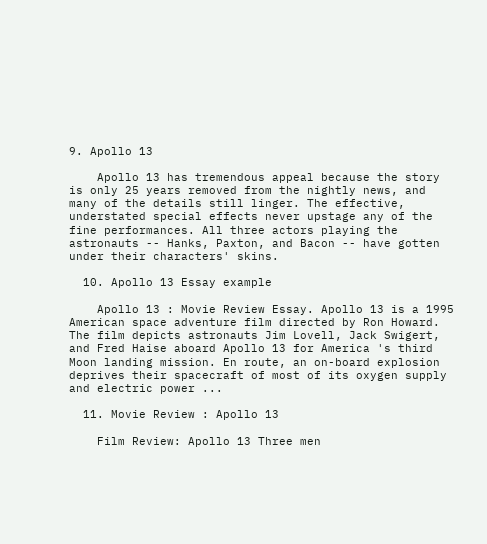9. Apollo 13

    Apollo 13 has tremendous appeal because the story is only 25 years removed from the nightly news, and many of the details still linger. The effective, understated special effects never upstage any of the fine performances. All three actors playing the astronauts -- Hanks, Paxton, and Bacon -- have gotten under their characters' skins.

  10. Apollo 13 Essay example

    Apollo 13 : Movie Review Essay. Apollo 13 is a 1995 American space adventure film directed by Ron Howard. The film depicts astronauts Jim Lovell, Jack Swigert, and Fred Haise aboard Apollo 13 for America 's third Moon landing mission. En route, an on-board explosion deprives their spacecraft of most of its oxygen supply and electric power ...

  11. Movie Review : Apollo 13

    Film Review: Apollo 13 Three men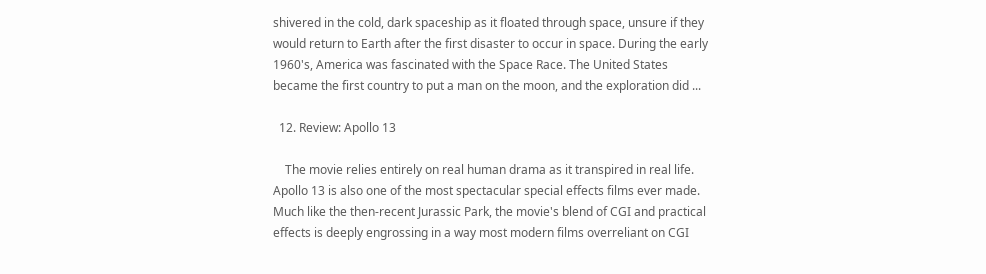shivered in the cold, dark spaceship as it floated through space, unsure if they would return to Earth after the first disaster to occur in space. During the early 1960's, America was fascinated with the Space Race. The United States became the first country to put a man on the moon, and the exploration did ...

  12. Review: Apollo 13

    The movie relies entirely on real human drama as it transpired in real life. Apollo 13 is also one of the most spectacular special effects films ever made. Much like the then-recent Jurassic Park, the movie's blend of CGI and practical effects is deeply engrossing in a way most modern films overreliant on CGI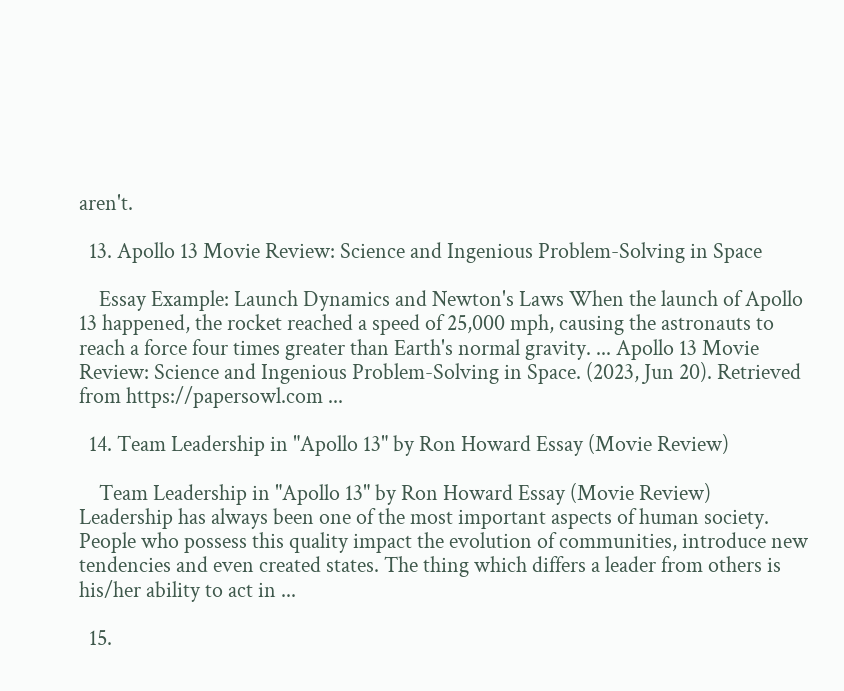aren't.

  13. Apollo 13 Movie Review: Science and Ingenious Problem-Solving in Space

    Essay Example: Launch Dynamics and Newton's Laws When the launch of Apollo 13 happened, the rocket reached a speed of 25,000 mph, causing the astronauts to reach a force four times greater than Earth's normal gravity. ... Apollo 13 Movie Review: Science and Ingenious Problem-Solving in Space. (2023, Jun 20). Retrieved from https://papersowl.com ...

  14. Team Leadership in "Apollo 13" by Ron Howard Essay (Movie Review)

    Team Leadership in "Apollo 13" by Ron Howard Essay (Movie Review) Leadership has always been one of the most important aspects of human society. People who possess this quality impact the evolution of communities, introduce new tendencies and even created states. The thing which differs a leader from others is his/her ability to act in ...

  15.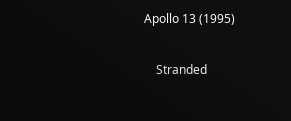Apollo 13 (1995)

    Stranded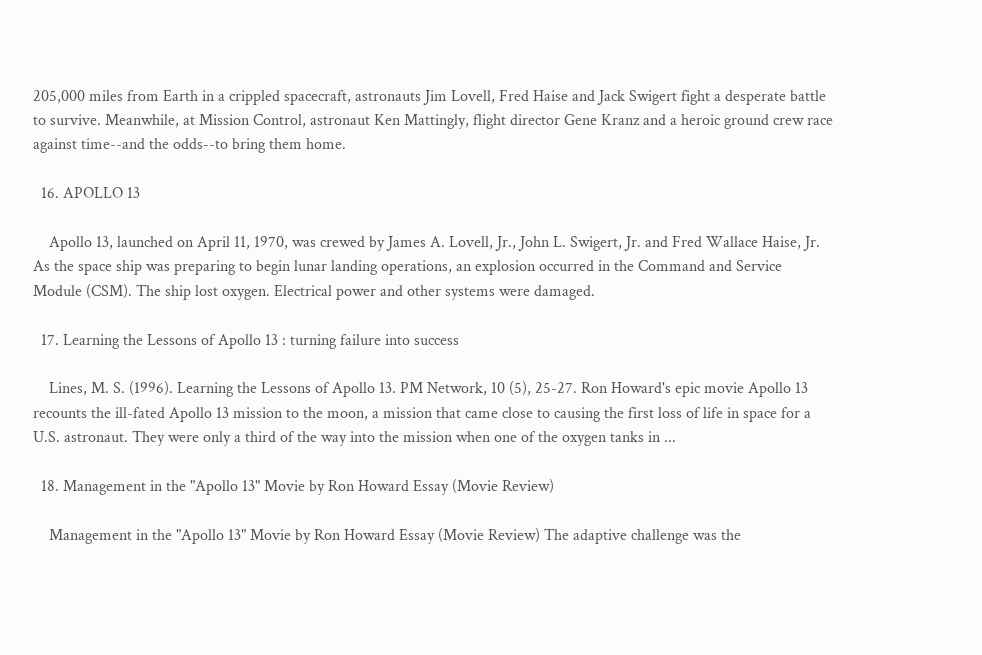205,000 miles from Earth in a crippled spacecraft, astronauts Jim Lovell, Fred Haise and Jack Swigert fight a desperate battle to survive. Meanwhile, at Mission Control, astronaut Ken Mattingly, flight director Gene Kranz and a heroic ground crew race against time--and the odds--to bring them home.

  16. APOLLO 13

    Apollo 13, launched on April 11, 1970, was crewed by James A. Lovell, Jr., John L. Swigert, Jr. and Fred Wallace Haise, Jr. As the space ship was preparing to begin lunar landing operations, an explosion occurred in the Command and Service Module (CSM). The ship lost oxygen. Electrical power and other systems were damaged.

  17. Learning the Lessons of Apollo 13 : turning failure into success

    Lines, M. S. (1996). Learning the Lessons of Apollo 13. PM Network, 10 (5), 25-27. Ron Howard's epic movie Apollo 13 recounts the ill-fated Apollo 13 mission to the moon, a mission that came close to causing the first loss of life in space for a U.S. astronaut. They were only a third of the way into the mission when one of the oxygen tanks in ...

  18. Management in the "Apollo 13" Movie by Ron Howard Essay (Movie Review)

    Management in the "Apollo 13" Movie by Ron Howard Essay (Movie Review) The adaptive challenge was the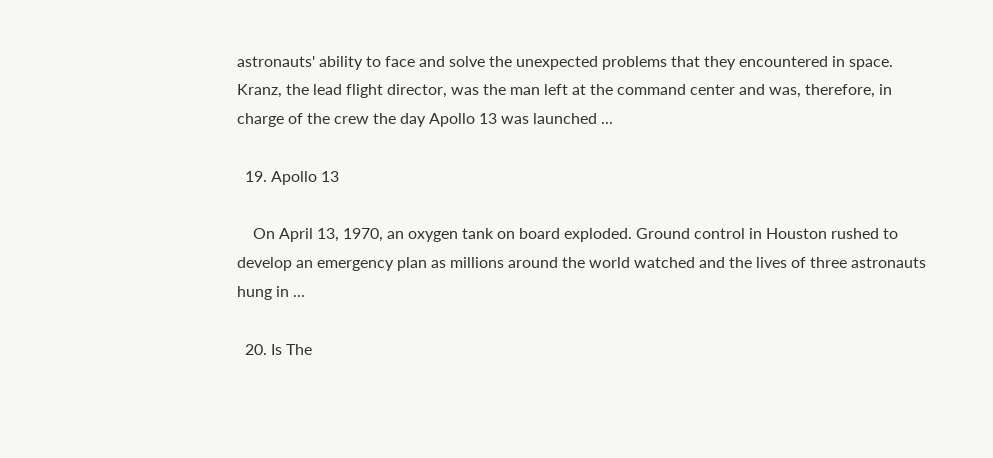astronauts' ability to face and solve the unexpected problems that they encountered in space. Kranz, the lead flight director, was the man left at the command center and was, therefore, in charge of the crew the day Apollo 13 was launched ...

  19. Apollo 13

    On April 13, 1970, an oxygen tank on board exploded. Ground control in Houston rushed to develop an emergency plan as millions around the world watched and the lives of three astronauts hung in ...

  20. Is The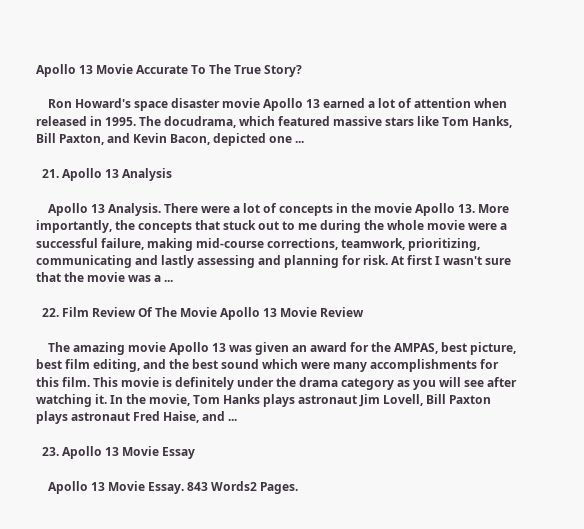Apollo 13 Movie Accurate To The True Story?

    Ron Howard's space disaster movie Apollo 13 earned a lot of attention when released in 1995. The docudrama, which featured massive stars like Tom Hanks, Bill Paxton, and Kevin Bacon, depicted one ...

  21. Apollo 13 Analysis

    Apollo 13 Analysis. There were a lot of concepts in the movie Apollo 13. More importantly, the concepts that stuck out to me during the whole movie were a successful failure, making mid-course corrections, teamwork, prioritizing, communicating and lastly assessing and planning for risk. At first I wasn't sure that the movie was a ...

  22. Film Review Of The Movie Apollo 13 Movie Review

    The amazing movie Apollo 13 was given an award for the AMPAS, best picture, best film editing, and the best sound which were many accomplishments for this film. This movie is definitely under the drama category as you will see after watching it. In the movie, Tom Hanks plays astronaut Jim Lovell, Bill Paxton plays astronaut Fred Haise, and ...

  23. Apollo 13 Movie Essay

    Apollo 13 Movie Essay. 843 Words2 Pages.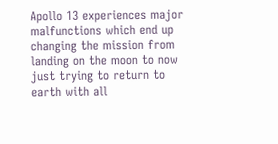Apollo 13 experiences major malfunctions which end up changing the mission from landing on the moon to now just trying to return to earth with all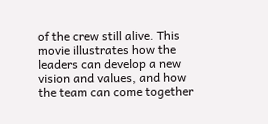of the crew still alive. This movie illustrates how the leaders can develop a new vision and values, and how the team can come together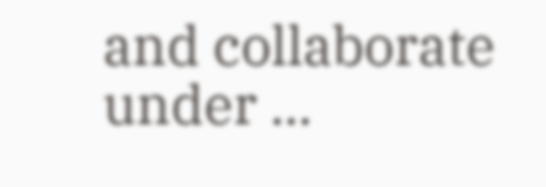and collaborate under ...